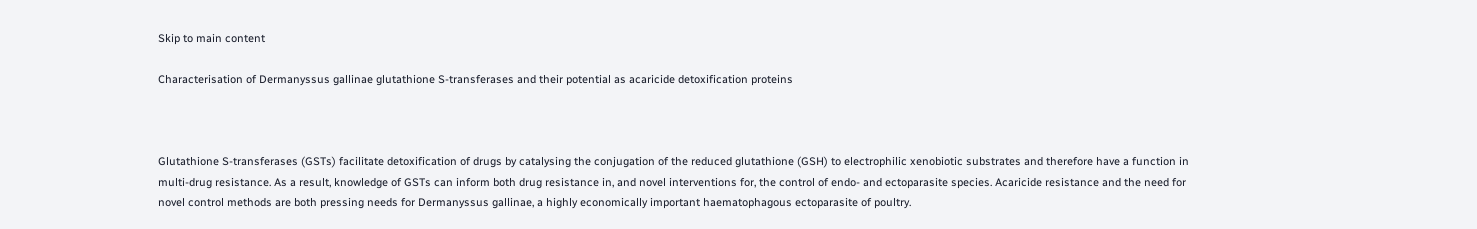Skip to main content

Characterisation of Dermanyssus gallinae glutathione S-transferases and their potential as acaricide detoxification proteins



Glutathione S-transferases (GSTs) facilitate detoxification of drugs by catalysing the conjugation of the reduced glutathione (GSH) to electrophilic xenobiotic substrates and therefore have a function in multi-drug resistance. As a result, knowledge of GSTs can inform both drug resistance in, and novel interventions for, the control of endo- and ectoparasite species. Acaricide resistance and the need for novel control methods are both pressing needs for Dermanyssus gallinae, a highly economically important haematophagous ectoparasite of poultry.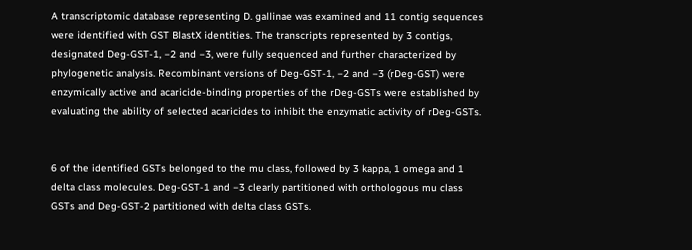A transcriptomic database representing D. gallinae was examined and 11 contig sequences were identified with GST BlastX identities. The transcripts represented by 3 contigs, designated Deg-GST-1, −2 and −3, were fully sequenced and further characterized by phylogenetic analysis. Recombinant versions of Deg-GST-1, −2 and −3 (rDeg-GST) were enzymically active and acaricide-binding properties of the rDeg-GSTs were established by evaluating the ability of selected acaricides to inhibit the enzymatic activity of rDeg-GSTs.


6 of the identified GSTs belonged to the mu class, followed by 3 kappa, 1 omega and 1 delta class molecules. Deg-GST-1 and −3 clearly partitioned with orthologous mu class GSTs and Deg-GST-2 partitioned with delta class GSTs.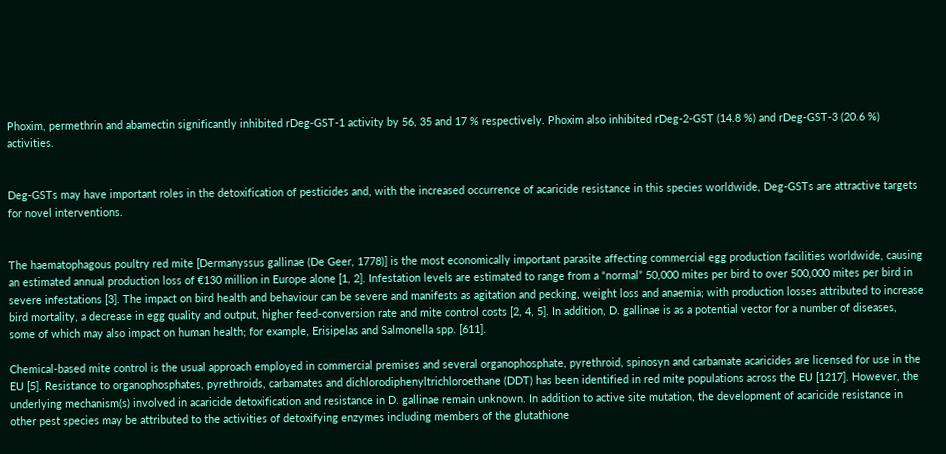Phoxim, permethrin and abamectin significantly inhibited rDeg-GST-1 activity by 56, 35 and 17 % respectively. Phoxim also inhibited rDeg-2-GST (14.8 %) and rDeg-GST-3 (20.6 %) activities.


Deg-GSTs may have important roles in the detoxification of pesticides and, with the increased occurrence of acaricide resistance in this species worldwide, Deg-GSTs are attractive targets for novel interventions.


The haematophagous poultry red mite [Dermanyssus gallinae (De Geer, 1778)] is the most economically important parasite affecting commercial egg production facilities worldwide, causing an estimated annual production loss of €130 million in Europe alone [1, 2]. Infestation levels are estimated to range from a “normal” 50,000 mites per bird to over 500,000 mites per bird in severe infestations [3]. The impact on bird health and behaviour can be severe and manifests as agitation and pecking, weight loss and anaemia; with production losses attributed to increase bird mortality, a decrease in egg quality and output, higher feed-conversion rate and mite control costs [2, 4, 5]. In addition, D. gallinae is as a potential vector for a number of diseases, some of which may also impact on human health; for example, Erisipelas and Salmonella spp. [611].

Chemical-based mite control is the usual approach employed in commercial premises and several organophosphate, pyrethroid, spinosyn and carbamate acaricides are licensed for use in the EU [5]. Resistance to organophosphates, pyrethroids, carbamates and dichlorodiphenyltrichloroethane (DDT) has been identified in red mite populations across the EU [1217]. However, the underlying mechanism(s) involved in acaricide detoxification and resistance in D. gallinae remain unknown. In addition to active site mutation, the development of acaricide resistance in other pest species may be attributed to the activities of detoxifying enzymes including members of the glutathione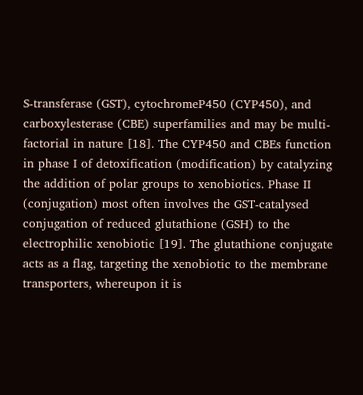S-transferase (GST), cytochromeP450 (CYP450), and carboxylesterase (CBE) superfamilies and may be multi-factorial in nature [18]. The CYP450 and CBEs function in phase I of detoxification (modification) by catalyzing the addition of polar groups to xenobiotics. Phase II (conjugation) most often involves the GST-catalysed conjugation of reduced glutathione (GSH) to the electrophilic xenobiotic [19]. The glutathione conjugate acts as a flag, targeting the xenobiotic to the membrane transporters, whereupon it is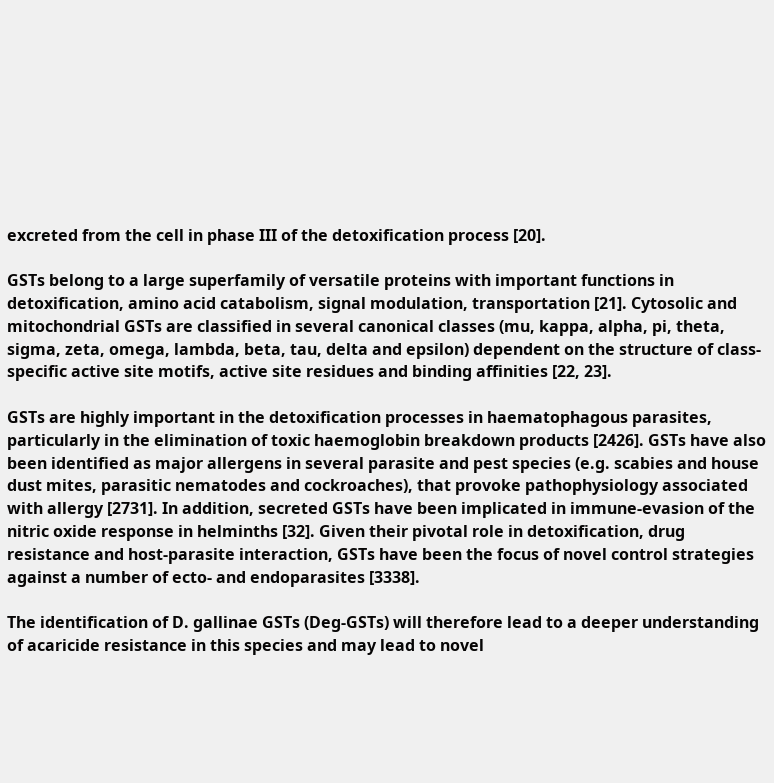excreted from the cell in phase III of the detoxification process [20].

GSTs belong to a large superfamily of versatile proteins with important functions in detoxification, amino acid catabolism, signal modulation, transportation [21]. Cytosolic and mitochondrial GSTs are classified in several canonical classes (mu, kappa, alpha, pi, theta, sigma, zeta, omega, lambda, beta, tau, delta and epsilon) dependent on the structure of class-specific active site motifs, active site residues and binding affinities [22, 23].

GSTs are highly important in the detoxification processes in haematophagous parasites, particularly in the elimination of toxic haemoglobin breakdown products [2426]. GSTs have also been identified as major allergens in several parasite and pest species (e.g. scabies and house dust mites, parasitic nematodes and cockroaches), that provoke pathophysiology associated with allergy [2731]. In addition, secreted GSTs have been implicated in immune-evasion of the nitric oxide response in helminths [32]. Given their pivotal role in detoxification, drug resistance and host-parasite interaction, GSTs have been the focus of novel control strategies against a number of ecto- and endoparasites [3338].

The identification of D. gallinae GSTs (Deg-GSTs) will therefore lead to a deeper understanding of acaricide resistance in this species and may lead to novel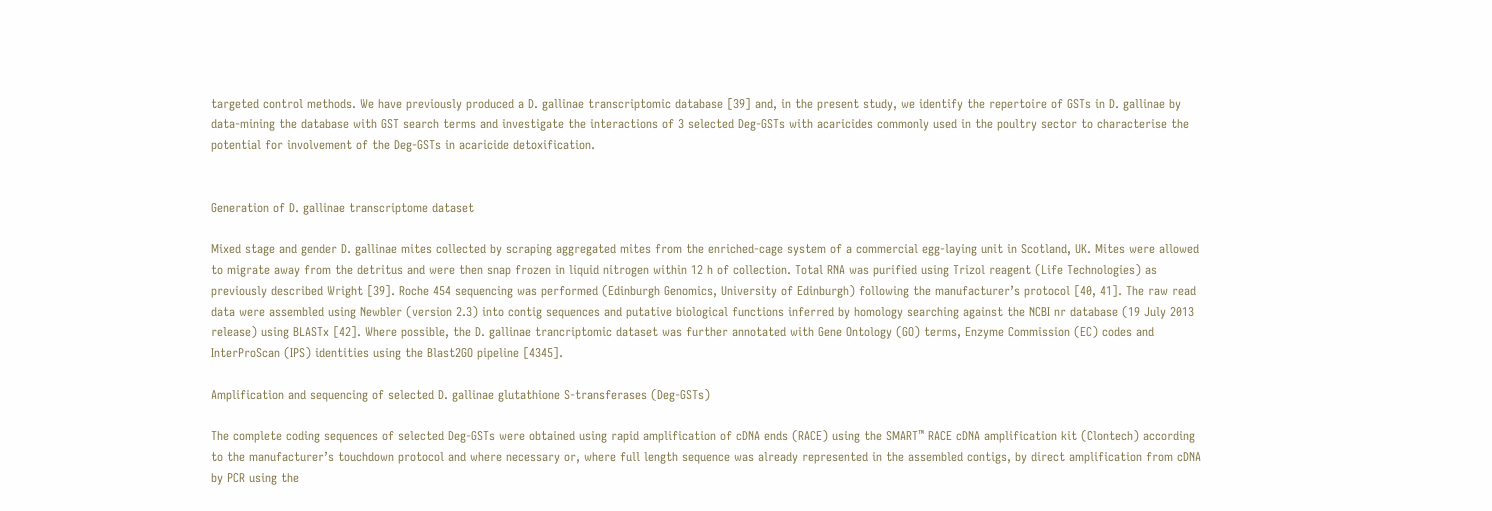targeted control methods. We have previously produced a D. gallinae transcriptomic database [39] and, in the present study, we identify the repertoire of GSTs in D. gallinae by data-mining the database with GST search terms and investigate the interactions of 3 selected Deg-GSTs with acaricides commonly used in the poultry sector to characterise the potential for involvement of the Deg-GSTs in acaricide detoxification.


Generation of D. gallinae transcriptome dataset

Mixed stage and gender D. gallinae mites collected by scraping aggregated mites from the enriched-cage system of a commercial egg-laying unit in Scotland, UK. Mites were allowed to migrate away from the detritus and were then snap frozen in liquid nitrogen within 12 h of collection. Total RNA was purified using Trizol reagent (Life Technologies) as previously described Wright [39]. Roche 454 sequencing was performed (Edinburgh Genomics, University of Edinburgh) following the manufacturer’s protocol [40, 41]. The raw read data were assembled using Newbler (version 2.3) into contig sequences and putative biological functions inferred by homology searching against the NCBI nr database (19 July 2013 release) using BLASTx [42]. Where possible, the D. gallinae trancriptomic dataset was further annotated with Gene Ontology (GO) terms, Enzyme Commission (EC) codes and InterProScan (IPS) identities using the Blast2GO pipeline [4345].

Amplification and sequencing of selected D. gallinae glutathione S-transferases (Deg-GSTs)

The complete coding sequences of selected Deg-GSTs were obtained using rapid amplification of cDNA ends (RACE) using the SMART™ RACE cDNA amplification kit (Clontech) according to the manufacturer’s touchdown protocol and where necessary or, where full length sequence was already represented in the assembled contigs, by direct amplification from cDNA by PCR using the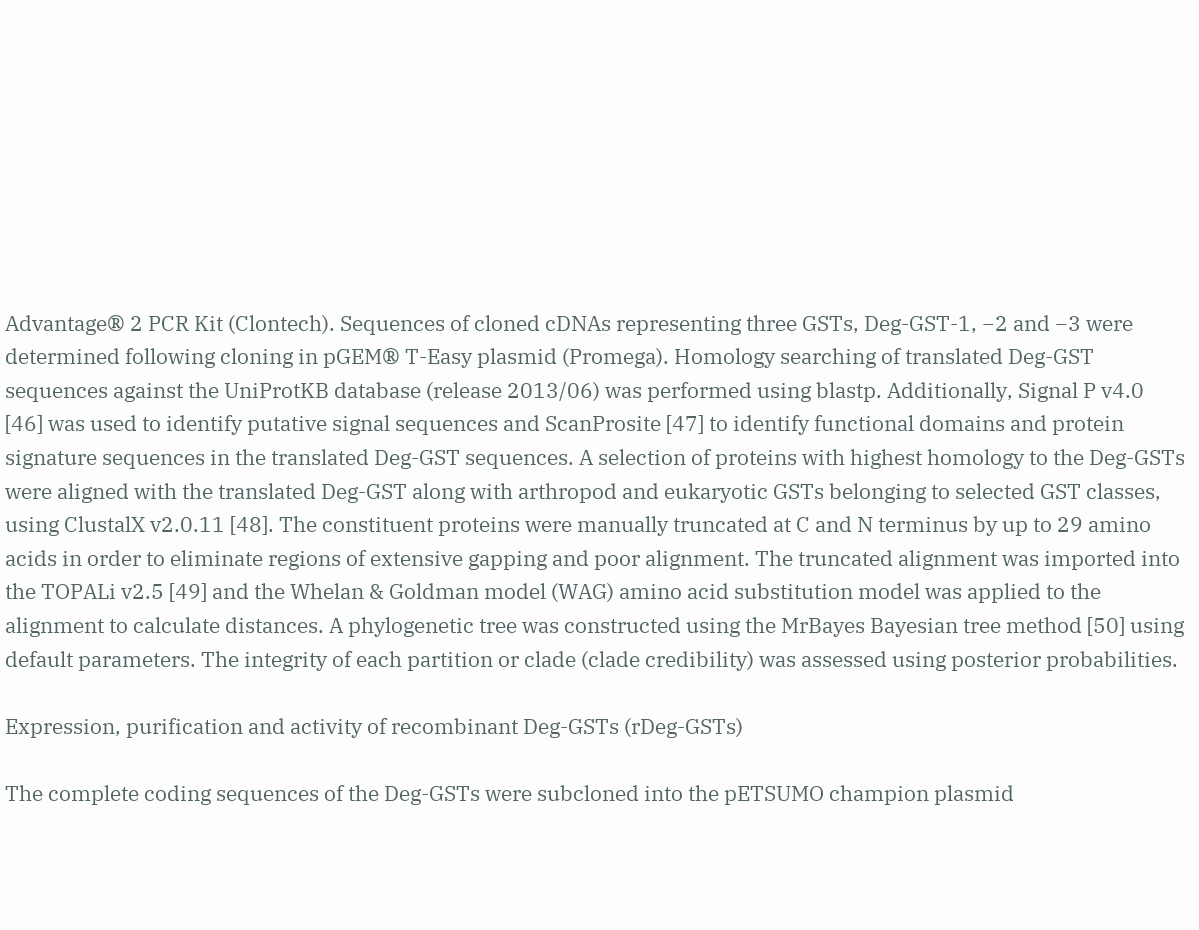Advantage® 2 PCR Kit (Clontech). Sequences of cloned cDNAs representing three GSTs, Deg-GST-1, −2 and −3 were determined following cloning in pGEM® T-Easy plasmid (Promega). Homology searching of translated Deg-GST sequences against the UniProtKB database (release 2013/06) was performed using blastp. Additionally, Signal P v4.0 [46] was used to identify putative signal sequences and ScanProsite [47] to identify functional domains and protein signature sequences in the translated Deg-GST sequences. A selection of proteins with highest homology to the Deg-GSTs were aligned with the translated Deg-GST along with arthropod and eukaryotic GSTs belonging to selected GST classes, using ClustalX v2.0.11 [48]. The constituent proteins were manually truncated at C and N terminus by up to 29 amino acids in order to eliminate regions of extensive gapping and poor alignment. The truncated alignment was imported into the TOPALi v2.5 [49] and the Whelan & Goldman model (WAG) amino acid substitution model was applied to the alignment to calculate distances. A phylogenetic tree was constructed using the MrBayes Bayesian tree method [50] using default parameters. The integrity of each partition or clade (clade credibility) was assessed using posterior probabilities.

Expression, purification and activity of recombinant Deg-GSTs (rDeg-GSTs)

The complete coding sequences of the Deg-GSTs were subcloned into the pETSUMO champion plasmid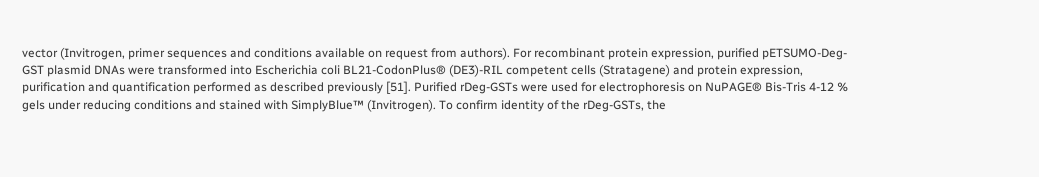vector (Invitrogen, primer sequences and conditions available on request from authors). For recombinant protein expression, purified pETSUMO-Deg-GST plasmid DNAs were transformed into Escherichia coli BL21-CodonPlus® (DE3)-RIL competent cells (Stratagene) and protein expression, purification and quantification performed as described previously [51]. Purified rDeg-GSTs were used for electrophoresis on NuPAGE® Bis-Tris 4-12 % gels under reducing conditions and stained with SimplyBlue™ (Invitrogen). To confirm identity of the rDeg-GSTs, the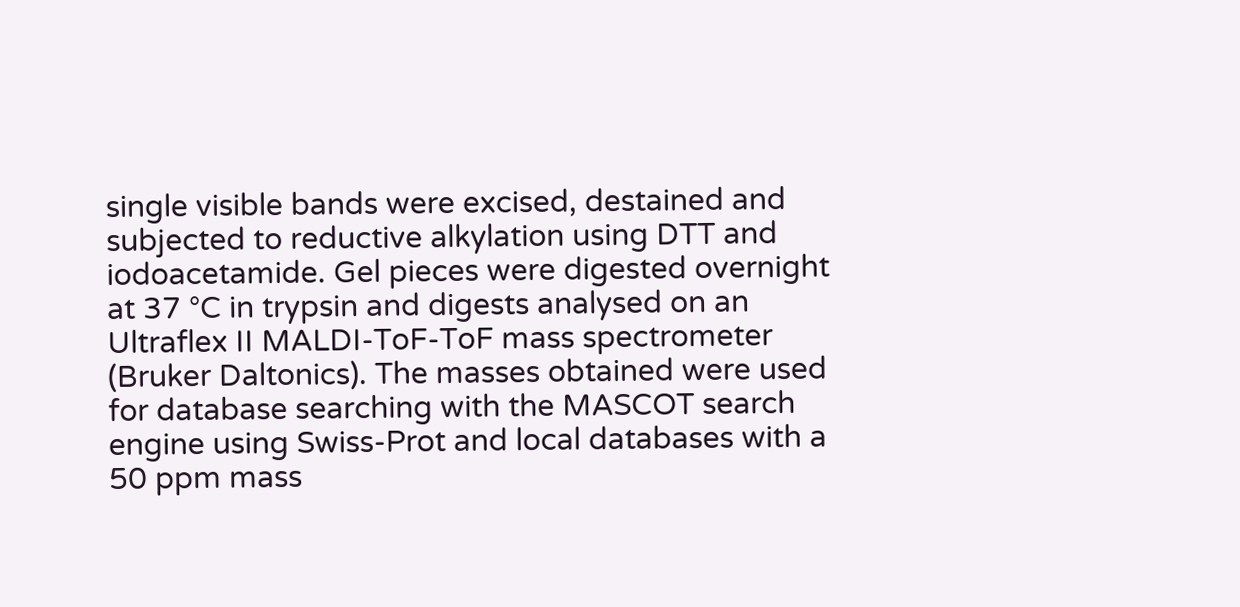single visible bands were excised, destained and subjected to reductive alkylation using DTT and iodoacetamide. Gel pieces were digested overnight at 37 °C in trypsin and digests analysed on an Ultraflex II MALDI-ToF-ToF mass spectrometer (Bruker Daltonics). The masses obtained were used for database searching with the MASCOT search engine using Swiss-Prot and local databases with a 50 ppm mass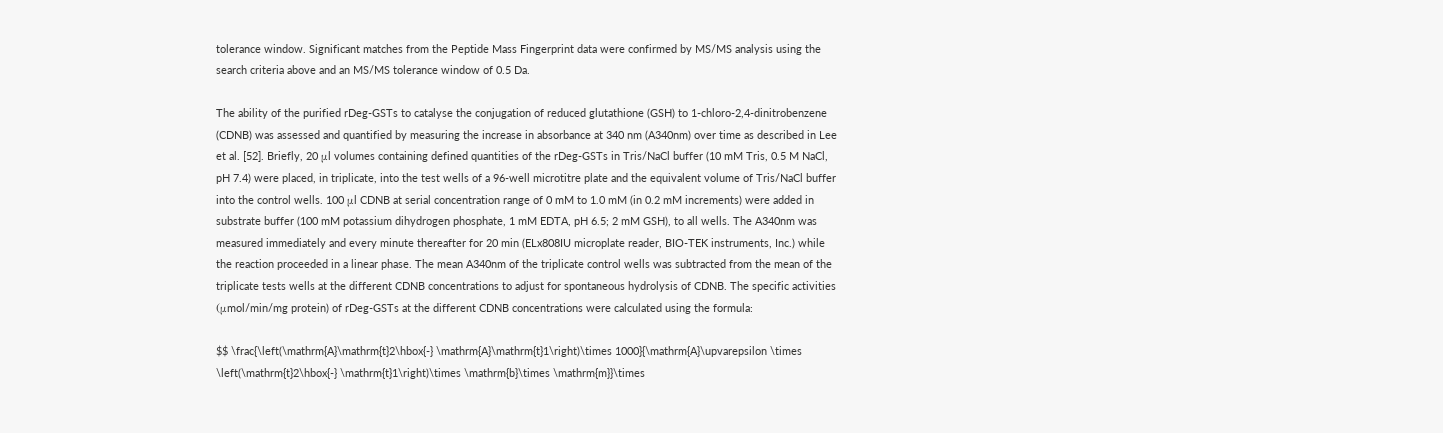tolerance window. Significant matches from the Peptide Mass Fingerprint data were confirmed by MS/MS analysis using the search criteria above and an MS/MS tolerance window of 0.5 Da.

The ability of the purified rDeg-GSTs to catalyse the conjugation of reduced glutathione (GSH) to 1-chloro-2,4-dinitrobenzene (CDNB) was assessed and quantified by measuring the increase in absorbance at 340 nm (A340nm) over time as described in Lee et al. [52]. Briefly, 20 μl volumes containing defined quantities of the rDeg-GSTs in Tris/NaCl buffer (10 mM Tris, 0.5 M NaCl, pH 7.4) were placed, in triplicate, into the test wells of a 96-well microtitre plate and the equivalent volume of Tris/NaCl buffer into the control wells. 100 μl CDNB at serial concentration range of 0 mM to 1.0 mM (in 0.2 mM increments) were added in substrate buffer (100 mM potassium dihydrogen phosphate, 1 mM EDTA, pH 6.5; 2 mM GSH), to all wells. The A340nm was measured immediately and every minute thereafter for 20 min (ELx808IU microplate reader, BIO-TEK instruments, Inc.) while the reaction proceeded in a linear phase. The mean A340nm of the triplicate control wells was subtracted from the mean of the triplicate tests wells at the different CDNB concentrations to adjust for spontaneous hydrolysis of CDNB. The specific activities (μmol/min/mg protein) of rDeg-GSTs at the different CDNB concentrations were calculated using the formula:

$$ \frac{\left(\mathrm{A}\mathrm{t}2\hbox{-} \mathrm{A}\mathrm{t}1\right)\times 1000}{\mathrm{A}\upvarepsilon \times \left(\mathrm{t}2\hbox{-} \mathrm{t}1\right)\times \mathrm{b}\times \mathrm{m}}\times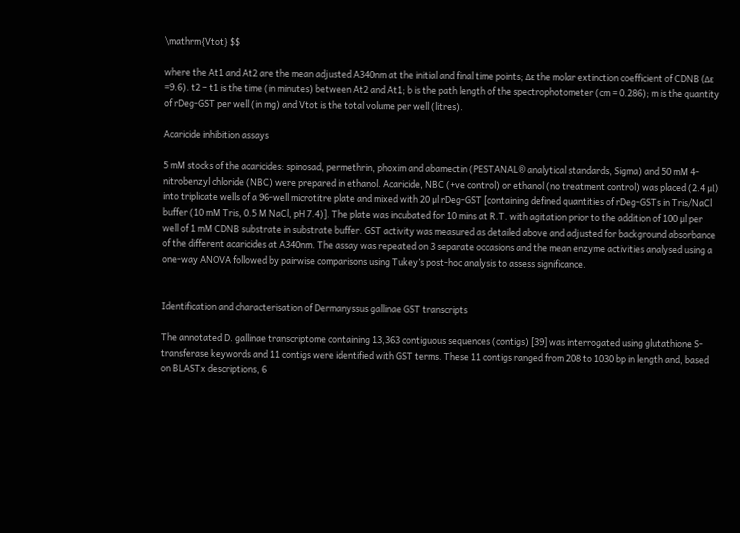\mathrm{Vtot} $$

where the At1 and At2 are the mean adjusted A340nm at the initial and final time points; Δε the molar extinction coefficient of CDNB (Δε =9.6). t2 – t1 is the time (in minutes) between At2 and At1; b is the path length of the spectrophotometer (cm = 0.286); m is the quantity of rDeg-GST per well (in mg) and Vtot is the total volume per well (litres).

Acaricide inhibition assays

5 mM stocks of the acaricides: spinosad, permethrin, phoxim and abamectin (PESTANAL® analytical standards, Sigma) and 50 mM 4-nitrobenzyl chloride (NBC) were prepared in ethanol. Acaricide, NBC (+ve control) or ethanol (no treatment control) was placed (2.4 μl) into triplicate wells of a 96-well microtitre plate and mixed with 20 μl rDeg-GST [containing defined quantities of rDeg-GSTs in Tris/NaCl buffer (10 mM Tris, 0.5 M NaCl, pH 7.4)]. The plate was incubated for 10 mins at R.T. with agitation prior to the addition of 100 μl per well of 1 mM CDNB substrate in substrate buffer. GST activity was measured as detailed above and adjusted for background absorbance of the different acaricides at A340nm. The assay was repeated on 3 separate occasions and the mean enzyme activities analysed using a one-way ANOVA followed by pairwise comparisons using Tukey’s post-hoc analysis to assess significance.


Identification and characterisation of Dermanyssus gallinae GST transcripts

The annotated D. gallinae transcriptome containing 13,363 contiguous sequences (contigs) [39] was interrogated using glutathione S-transferase keywords and 11 contigs were identified with GST terms. These 11 contigs ranged from 208 to 1030 bp in length and, based on BLASTx descriptions, 6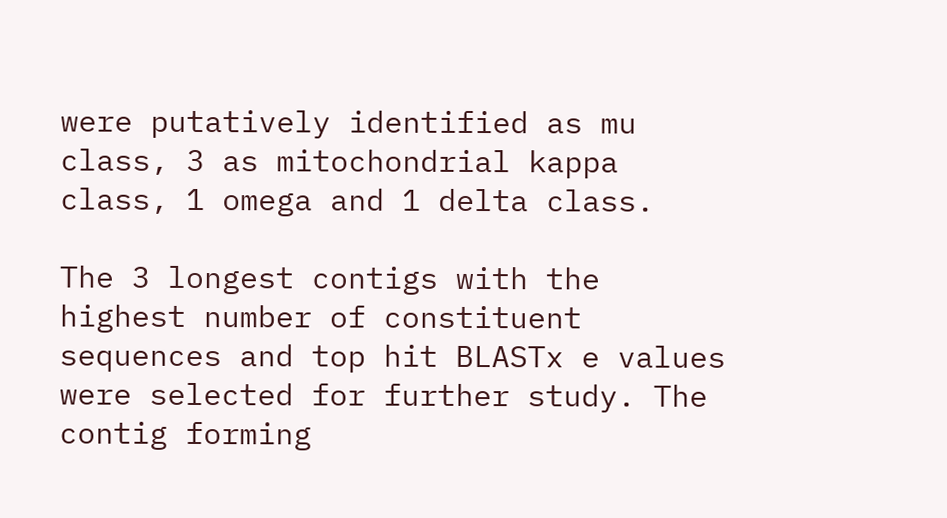were putatively identified as mu class, 3 as mitochondrial kappa class, 1 omega and 1 delta class.

The 3 longest contigs with the highest number of constituent sequences and top hit BLASTx e values were selected for further study. The contig forming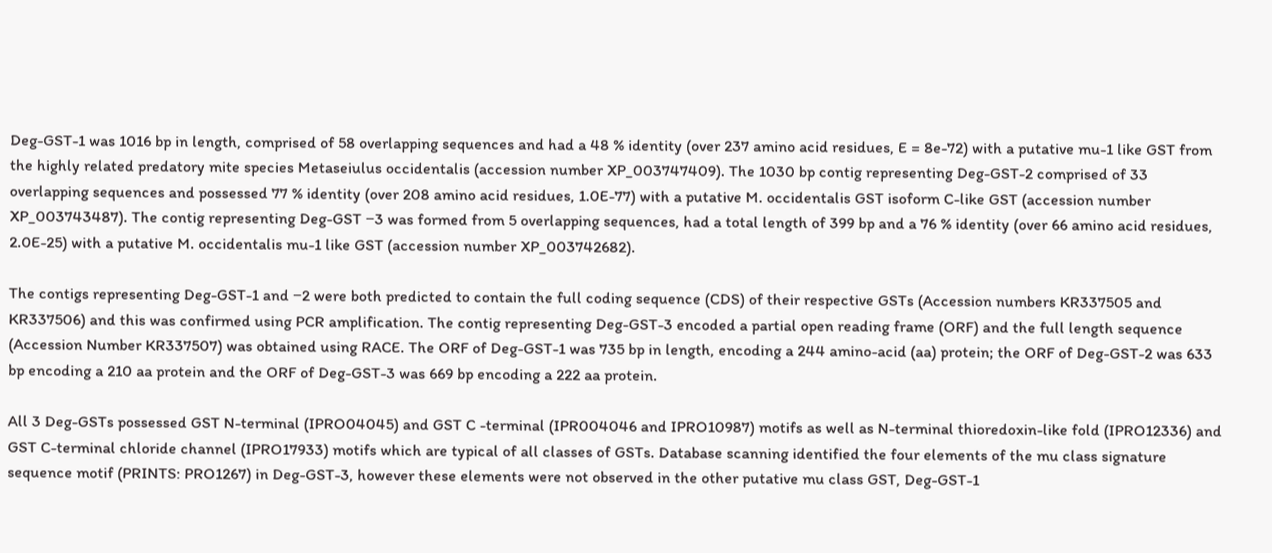Deg-GST-1 was 1016 bp in length, comprised of 58 overlapping sequences and had a 48 % identity (over 237 amino acid residues, E = 8e-72) with a putative mu-1 like GST from the highly related predatory mite species Metaseiulus occidentalis (accession number XP_003747409). The 1030 bp contig representing Deg-GST-2 comprised of 33 overlapping sequences and possessed 77 % identity (over 208 amino acid residues, 1.0E-77) with a putative M. occidentalis GST isoform C-like GST (accession number XP_003743487). The contig representing Deg-GST −3 was formed from 5 overlapping sequences, had a total length of 399 bp and a 76 % identity (over 66 amino acid residues, 2.0E-25) with a putative M. occidentalis mu-1 like GST (accession number XP_003742682).

The contigs representing Deg-GST-1 and −2 were both predicted to contain the full coding sequence (CDS) of their respective GSTs (Accession numbers KR337505 and KR337506) and this was confirmed using PCR amplification. The contig representing Deg-GST-3 encoded a partial open reading frame (ORF) and the full length sequence (Accession Number KR337507) was obtained using RACE. The ORF of Deg-GST-1 was 735 bp in length, encoding a 244 amino-acid (aa) protein; the ORF of Deg-GST-2 was 633 bp encoding a 210 aa protein and the ORF of Deg-GST-3 was 669 bp encoding a 222 aa protein.

All 3 Deg-GSTs possessed GST N-terminal (IPRO04045) and GST C -terminal (IPR004046 and IPRO10987) motifs as well as N-terminal thioredoxin-like fold (IPRO12336) and GST C-terminal chloride channel (IPRO17933) motifs which are typical of all classes of GSTs. Database scanning identified the four elements of the mu class signature sequence motif (PRINTS: PRO1267) in Deg-GST-3, however these elements were not observed in the other putative mu class GST, Deg-GST-1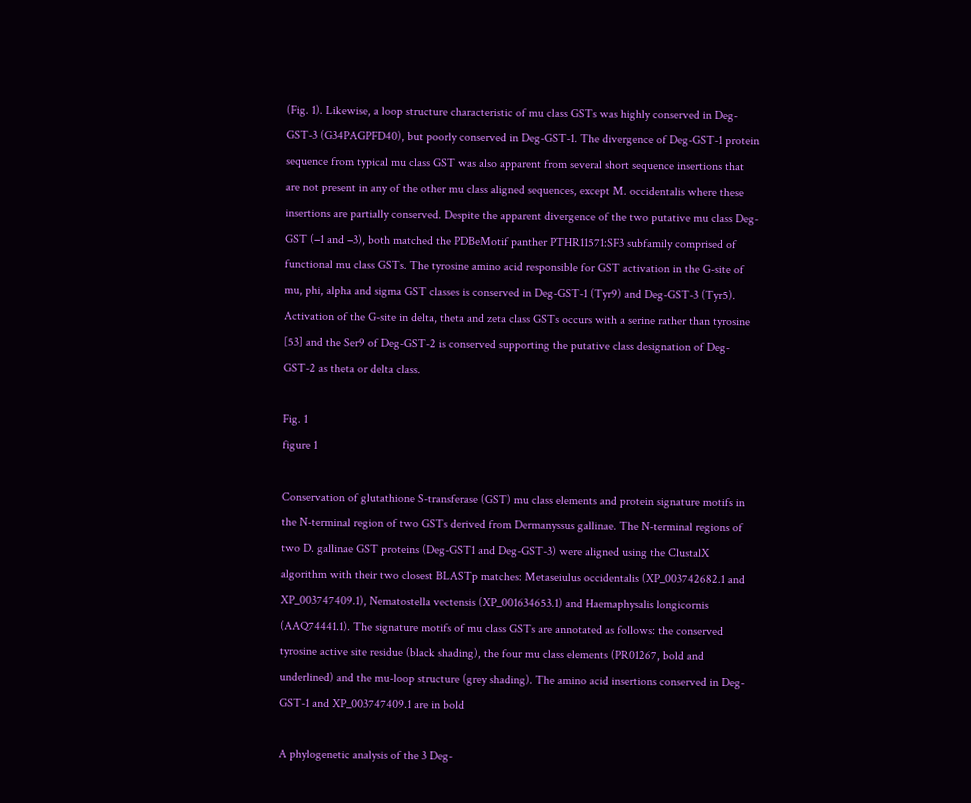(Fig. 1). Likewise, a loop structure characteristic of mu class GSTs was highly conserved in Deg-GST-3 (G34PAGPFD40), but poorly conserved in Deg-GST-1. The divergence of Deg-GST-1 protein sequence from typical mu class GST was also apparent from several short sequence insertions that are not present in any of the other mu class aligned sequences, except M. occidentalis where these insertions are partially conserved. Despite the apparent divergence of the two putative mu class Deg-GST (−1 and −3), both matched the PDBeMotif panther PTHR11571:SF3 subfamily comprised of functional mu class GSTs. The tyrosine amino acid responsible for GST activation in the G-site of mu, phi, alpha and sigma GST classes is conserved in Deg-GST-1 (Tyr9) and Deg-GST-3 (Tyr5). Activation of the G-site in delta, theta and zeta class GSTs occurs with a serine rather than tyrosine [53] and the Ser9 of Deg-GST-2 is conserved supporting the putative class designation of Deg-GST-2 as theta or delta class.

Fig. 1
figure 1

Conservation of glutathione S-transferase (GST) mu class elements and protein signature motifs in the N-terminal region of two GSTs derived from Dermanyssus gallinae. The N-terminal regions of two D. gallinae GST proteins (Deg-GST1 and Deg-GST-3) were aligned using the ClustalX algorithm with their two closest BLASTp matches: Metaseiulus occidentalis (XP_003742682.1 and XP_003747409.1), Nematostella vectensis (XP_001634653.1) and Haemaphysalis longicornis (AAQ74441.1). The signature motifs of mu class GSTs are annotated as follows: the conserved tyrosine active site residue (black shading), the four mu class elements (PR01267, bold and underlined) and the mu-loop structure (grey shading). The amino acid insertions conserved in Deg-GST-1 and XP_003747409.1 are in bold

A phylogenetic analysis of the 3 Deg-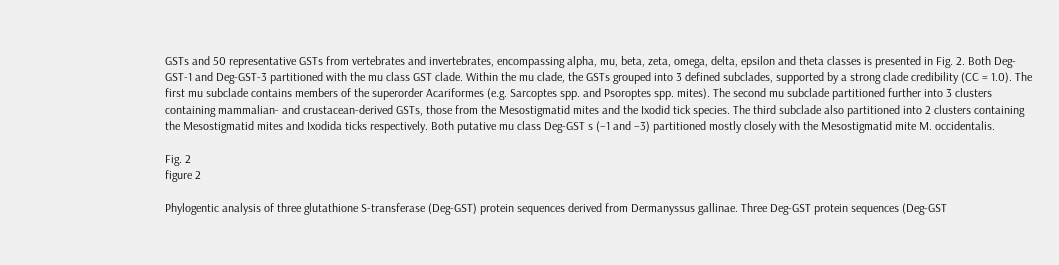GSTs and 50 representative GSTs from vertebrates and invertebrates, encompassing alpha, mu, beta, zeta, omega, delta, epsilon and theta classes is presented in Fig. 2. Both Deg-GST-1 and Deg-GST-3 partitioned with the mu class GST clade. Within the mu clade, the GSTs grouped into 3 defined subclades, supported by a strong clade credibility (CC = 1.0). The first mu subclade contains members of the superorder Acariformes (e.g. Sarcoptes spp. and Psoroptes spp. mites). The second mu subclade partitioned further into 3 clusters containing mammalian- and crustacean-derived GSTs, those from the Mesostigmatid mites and the Ixodid tick species. The third subclade also partitioned into 2 clusters containing the Mesostigmatid mites and Ixodida ticks respectively. Both putative mu class Deg-GST s (−1 and −3) partitioned mostly closely with the Mesostigmatid mite M. occidentalis.

Fig. 2
figure 2

Phylogentic analysis of three glutathione S-transferase (Deg-GST) protein sequences derived from Dermanyssus gallinae. Three Deg-GST protein sequences (Deg-GST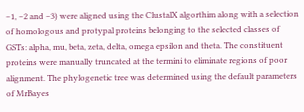−1, −2 and −3) were aligned using the ClustalX algorthim along with a selection of homologous and protypal proteins belonging to the selected classes of GSTs: alpha, mu, beta, zeta, delta, omega epsilon and theta. The constituent proteins were manually truncated at the termini to eliminate regions of poor alignment. The phylogenetic tree was determined using the default parameters of MrBayes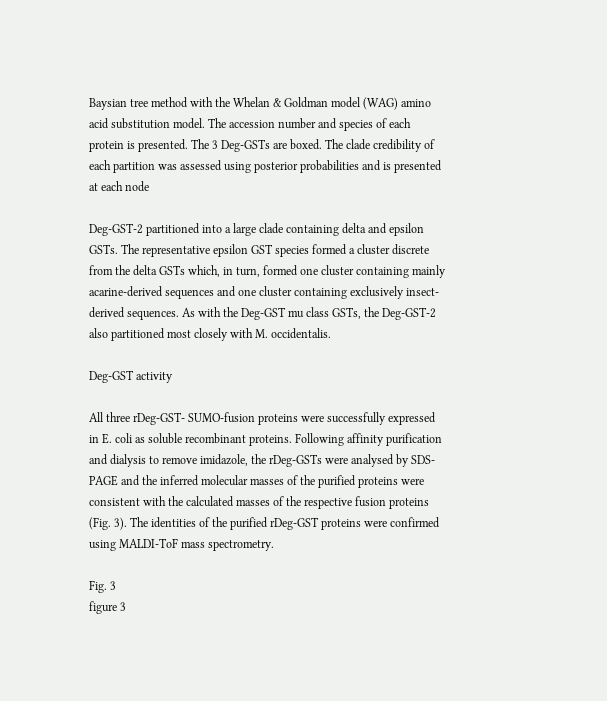Baysian tree method with the Whelan & Goldman model (WAG) amino acid substitution model. The accession number and species of each protein is presented. The 3 Deg-GSTs are boxed. The clade credibility of each partition was assessed using posterior probabilities and is presented at each node

Deg-GST-2 partitioned into a large clade containing delta and epsilon GSTs. The representative epsilon GST species formed a cluster discrete from the delta GSTs which, in turn, formed one cluster containing mainly acarine-derived sequences and one cluster containing exclusively insect-derived sequences. As with the Deg-GST mu class GSTs, the Deg-GST-2 also partitioned most closely with M. occidentalis.

Deg-GST activity

All three rDeg-GST- SUMO-fusion proteins were successfully expressed in E. coli as soluble recombinant proteins. Following affinity purification and dialysis to remove imidazole, the rDeg-GSTs were analysed by SDS-PAGE and the inferred molecular masses of the purified proteins were consistent with the calculated masses of the respective fusion proteins (Fig. 3). The identities of the purified rDeg-GST proteins were confirmed using MALDI-ToF mass spectrometry.

Fig. 3
figure 3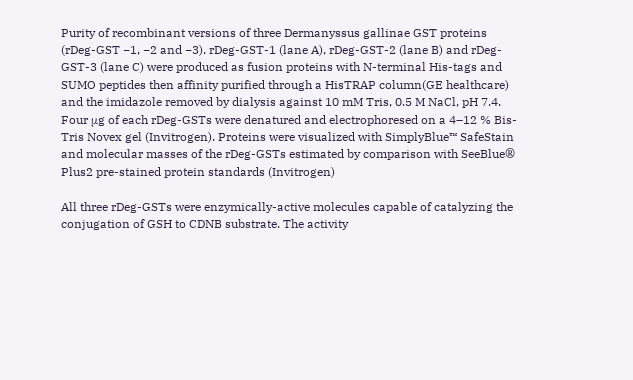Purity of recombinant versions of three Dermanyssus gallinae GST proteins (rDeg-GST −1, −2 and −3). rDeg-GST-1 (lane A), rDeg-GST-2 (lane B) and rDeg-GST-3 (lane C) were produced as fusion proteins with N-terminal His-tags and SUMO peptides then affinity purified through a HisTRAP column(GE healthcare) and the imidazole removed by dialysis against 10 mM Tris, 0.5 M NaCl, pH 7.4. Four μg of each rDeg-GSTs were denatured and electrophoresed on a 4–12 % Bis-Tris Novex gel (Invitrogen). Proteins were visualized with SimplyBlue™ SafeStain and molecular masses of the rDeg-GSTs estimated by comparison with SeeBlue® Plus2 pre-stained protein standards (Invitrogen)

All three rDeg-GSTs were enzymically-active molecules capable of catalyzing the conjugation of GSH to CDNB substrate. The activity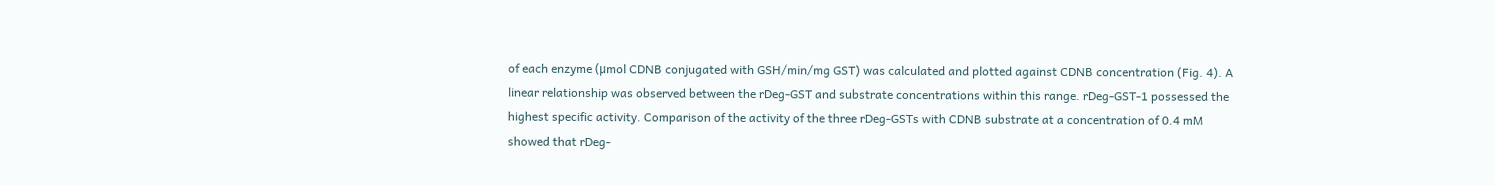of each enzyme (μmol CDNB conjugated with GSH/min/mg GST) was calculated and plotted against CDNB concentration (Fig. 4). A linear relationship was observed between the rDeg-GST and substrate concentrations within this range. rDeg-GST-1 possessed the highest specific activity. Comparison of the activity of the three rDeg-GSTs with CDNB substrate at a concentration of 0.4 mM showed that rDeg-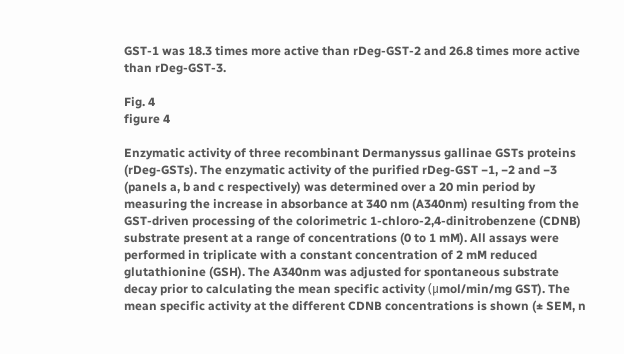GST-1 was 18.3 times more active than rDeg-GST-2 and 26.8 times more active than rDeg-GST-3.

Fig. 4
figure 4

Enzymatic activity of three recombinant Dermanyssus gallinae GSTs proteins (rDeg-GSTs). The enzymatic activity of the purified rDeg-GST −1, −2 and −3 (panels a, b and c respectively) was determined over a 20 min period by measuring the increase in absorbance at 340 nm (A340nm) resulting from the GST-driven processing of the colorimetric 1-chloro-2,4-dinitrobenzene (CDNB) substrate present at a range of concentrations (0 to 1 mM). All assays were performed in triplicate with a constant concentration of 2 mM reduced glutathionine (GSH). The A340nm was adjusted for spontaneous substrate decay prior to calculating the mean specific activity (μmol/min/mg GST). The mean specific activity at the different CDNB concentrations is shown (± SEM, n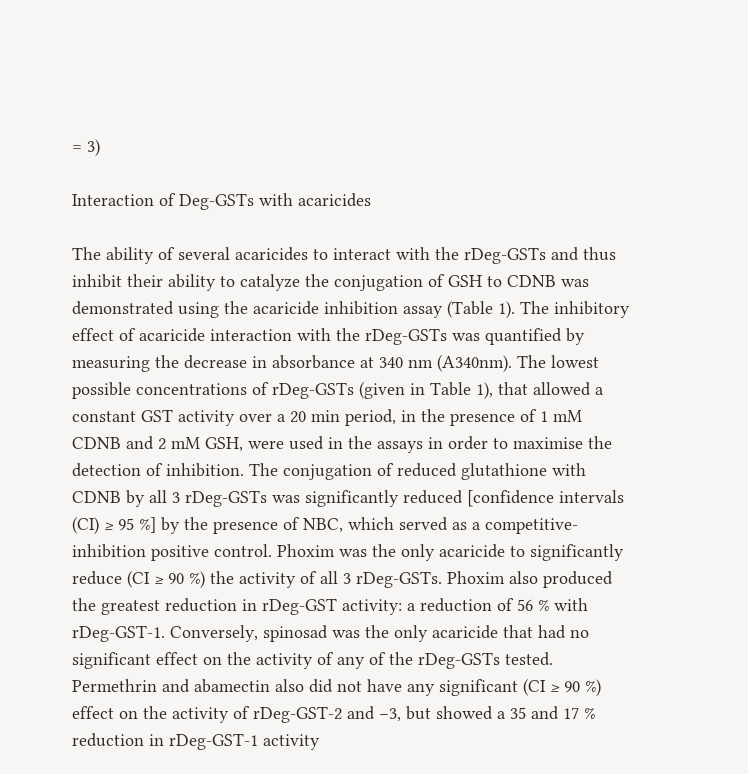= 3)

Interaction of Deg-GSTs with acaricides

The ability of several acaricides to interact with the rDeg-GSTs and thus inhibit their ability to catalyze the conjugation of GSH to CDNB was demonstrated using the acaricide inhibition assay (Table 1). The inhibitory effect of acaricide interaction with the rDeg-GSTs was quantified by measuring the decrease in absorbance at 340 nm (A340nm). The lowest possible concentrations of rDeg-GSTs (given in Table 1), that allowed a constant GST activity over a 20 min period, in the presence of 1 mM CDNB and 2 mM GSH, were used in the assays in order to maximise the detection of inhibition. The conjugation of reduced glutathione with CDNB by all 3 rDeg-GSTs was significantly reduced [confidence intervals (CI) ≥ 95 %] by the presence of NBC, which served as a competitive-inhibition positive control. Phoxim was the only acaricide to significantly reduce (CI ≥ 90 %) the activity of all 3 rDeg-GSTs. Phoxim also produced the greatest reduction in rDeg-GST activity: a reduction of 56 % with rDeg-GST-1. Conversely, spinosad was the only acaricide that had no significant effect on the activity of any of the rDeg-GSTs tested. Permethrin and abamectin also did not have any significant (CI ≥ 90 %) effect on the activity of rDeg-GST-2 and −3, but showed a 35 and 17 % reduction in rDeg-GST-1 activity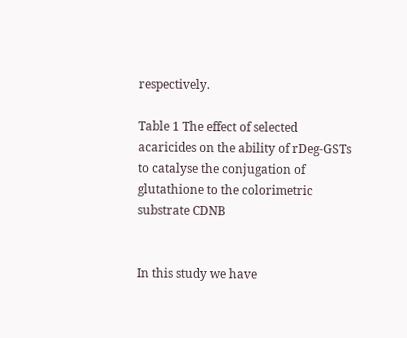respectively.

Table 1 The effect of selected acaricides on the ability of rDeg-GSTs to catalyse the conjugation of glutathione to the colorimetric substrate CDNB


In this study we have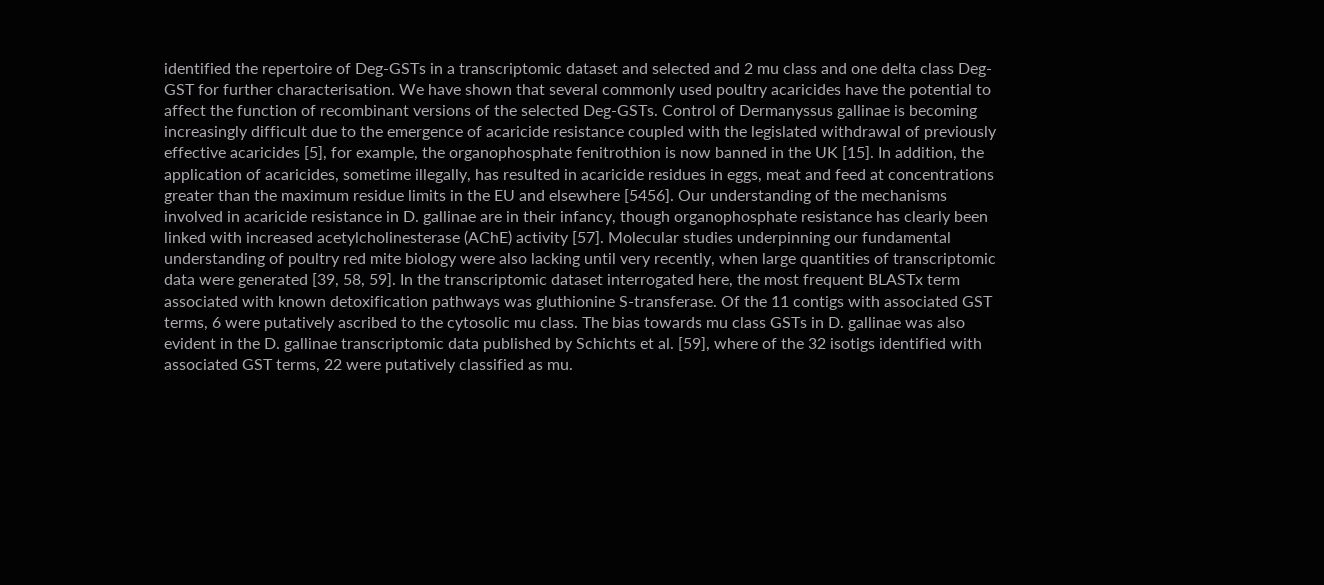identified the repertoire of Deg-GSTs in a transcriptomic dataset and selected and 2 mu class and one delta class Deg-GST for further characterisation. We have shown that several commonly used poultry acaricides have the potential to affect the function of recombinant versions of the selected Deg-GSTs. Control of Dermanyssus gallinae is becoming increasingly difficult due to the emergence of acaricide resistance coupled with the legislated withdrawal of previously effective acaricides [5], for example, the organophosphate fenitrothion is now banned in the UK [15]. In addition, the application of acaricides, sometime illegally, has resulted in acaricide residues in eggs, meat and feed at concentrations greater than the maximum residue limits in the EU and elsewhere [5456]. Our understanding of the mechanisms involved in acaricide resistance in D. gallinae are in their infancy, though organophosphate resistance has clearly been linked with increased acetylcholinesterase (AChE) activity [57]. Molecular studies underpinning our fundamental understanding of poultry red mite biology were also lacking until very recently, when large quantities of transcriptomic data were generated [39, 58, 59]. In the transcriptomic dataset interrogated here, the most frequent BLASTx term associated with known detoxification pathways was gluthionine S-transferase. Of the 11 contigs with associated GST terms, 6 were putatively ascribed to the cytosolic mu class. The bias towards mu class GSTs in D. gallinae was also evident in the D. gallinae transcriptomic data published by Schichts et al. [59], where of the 32 isotigs identified with associated GST terms, 22 were putatively classified as mu.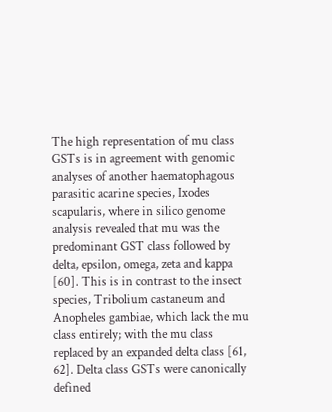The high representation of mu class GSTs is in agreement with genomic analyses of another haematophagous parasitic acarine species, Ixodes scapularis, where in silico genome analysis revealed that mu was the predominant GST class followed by delta, epsilon, omega, zeta and kappa [60]. This is in contrast to the insect species, Tribolium castaneum and Anopheles gambiae, which lack the mu class entirely; with the mu class replaced by an expanded delta class [61, 62]. Delta class GSTs were canonically defined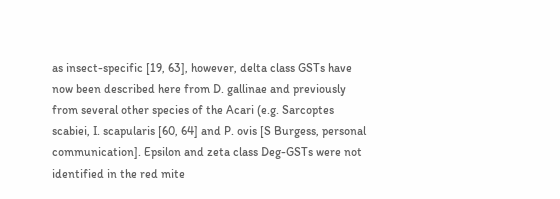as insect-specific [19, 63], however, delta class GSTs have now been described here from D. gallinae and previously from several other species of the Acari (e.g. Sarcoptes scabiei, I. scapularis [60, 64] and P. ovis [S Burgess, personal communication]. Epsilon and zeta class Deg-GSTs were not identified in the red mite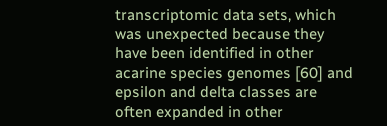transcriptomic data sets, which was unexpected because they have been identified in other acarine species genomes [60] and epsilon and delta classes are often expanded in other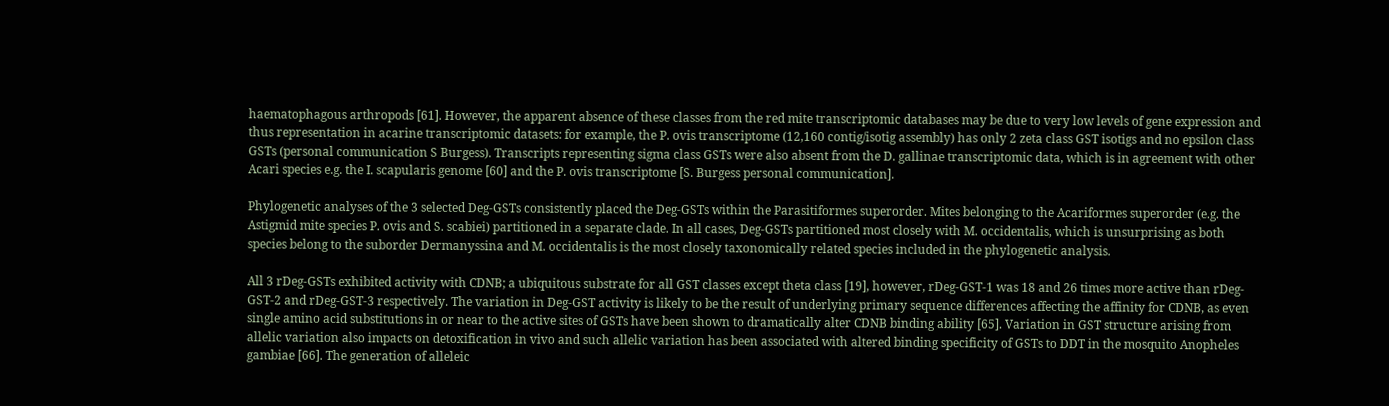haematophagous arthropods [61]. However, the apparent absence of these classes from the red mite transcriptomic databases may be due to very low levels of gene expression and thus representation in acarine transcriptomic datasets: for example, the P. ovis transcriptome (12,160 contig/isotig assembly) has only 2 zeta class GST isotigs and no epsilon class GSTs (personal communication S Burgess). Transcripts representing sigma class GSTs were also absent from the D. gallinae transcriptomic data, which is in agreement with other Acari species e.g. the I. scapularis genome [60] and the P. ovis transcriptome [S. Burgess personal communication].

Phylogenetic analyses of the 3 selected Deg-GSTs consistently placed the Deg-GSTs within the Parasitiformes superorder. Mites belonging to the Acariformes superorder (e.g. the Astigmid mite species P. ovis and S. scabiei) partitioned in a separate clade. In all cases, Deg-GSTs partitioned most closely with M. occidentalis, which is unsurprising as both species belong to the suborder Dermanyssina and M. occidentalis is the most closely taxonomically related species included in the phylogenetic analysis.

All 3 rDeg-GSTs exhibited activity with CDNB; a ubiquitous substrate for all GST classes except theta class [19], however, rDeg-GST-1 was 18 and 26 times more active than rDeg-GST-2 and rDeg-GST-3 respectively. The variation in Deg-GST activity is likely to be the result of underlying primary sequence differences affecting the affinity for CDNB, as even single amino acid substitutions in or near to the active sites of GSTs have been shown to dramatically alter CDNB binding ability [65]. Variation in GST structure arising from allelic variation also impacts on detoxification in vivo and such allelic variation has been associated with altered binding specificity of GSTs to DDT in the mosquito Anopheles gambiae [66]. The generation of alleleic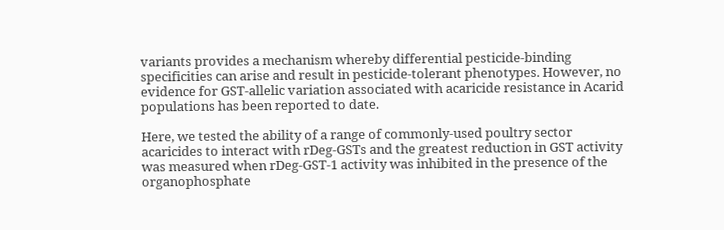variants provides a mechanism whereby differential pesticide-binding specificities can arise and result in pesticide-tolerant phenotypes. However, no evidence for GST-allelic variation associated with acaricide resistance in Acarid populations has been reported to date.

Here, we tested the ability of a range of commonly-used poultry sector acaricides to interact with rDeg-GSTs and the greatest reduction in GST activity was measured when rDeg-GST-1 activity was inhibited in the presence of the organophosphate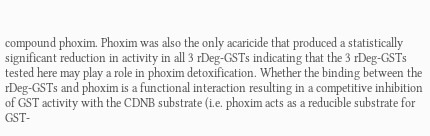compound phoxim. Phoxim was also the only acaricide that produced a statistically significant reduction in activity in all 3 rDeg-GSTs indicating that the 3 rDeg-GSTs tested here may play a role in phoxim detoxification. Whether the binding between the rDeg-GSTs and phoxim is a functional interaction resulting in a competitive inhibition of GST activity with the CDNB substrate (i.e. phoxim acts as a reducible substrate for GST-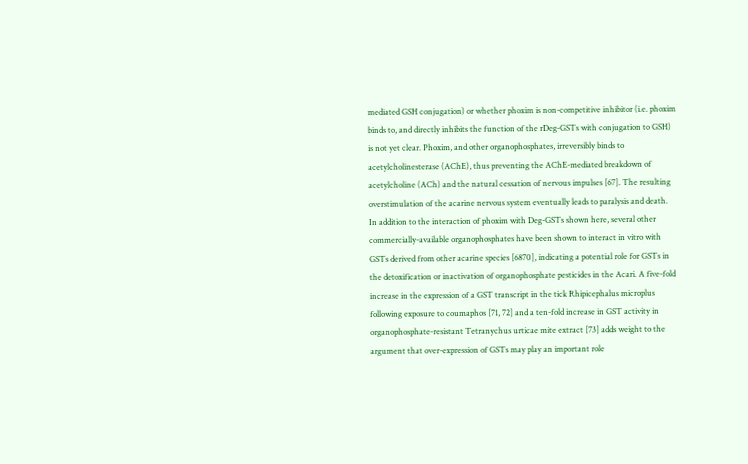mediated GSH conjugation) or whether phoxim is non-competitive inhibitor (i.e. phoxim binds to, and directly inhibits the function of the rDeg-GSTs with conjugation to GSH) is not yet clear. Phoxim, and other organophosphates, irreversibly binds to acetylcholinesterase (AChE), thus preventing the AChE-mediated breakdown of acetylcholine (ACh) and the natural cessation of nervous impulses [67]. The resulting overstimulation of the acarine nervous system eventually leads to paralysis and death. In addition to the interaction of phoxim with Deg-GSTs shown here, several other commercially-available organophosphates have been shown to interact in vitro with GSTs derived from other acarine species [6870], indicating a potential role for GSTs in the detoxification or inactivation of organophosphate pesticides in the Acari. A five-fold increase in the expression of a GST transcript in the tick Rhipicephalus microplus following exposure to coumaphos [71, 72] and a ten-fold increase in GST activity in organophosphate-resistant Tetranychus urticae mite extract [73] adds weight to the argument that over-expression of GSTs may play an important role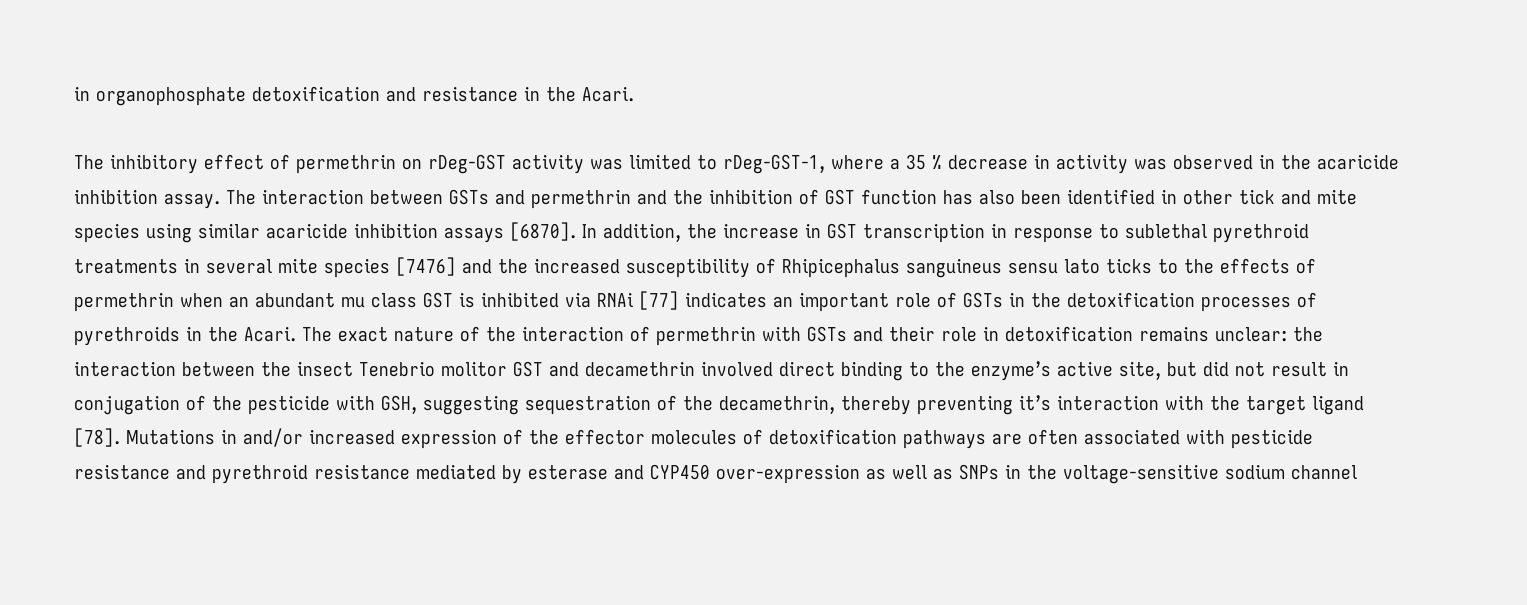in organophosphate detoxification and resistance in the Acari.

The inhibitory effect of permethrin on rDeg-GST activity was limited to rDeg-GST-1, where a 35 % decrease in activity was observed in the acaricide inhibition assay. The interaction between GSTs and permethrin and the inhibition of GST function has also been identified in other tick and mite species using similar acaricide inhibition assays [6870]. In addition, the increase in GST transcription in response to sublethal pyrethroid treatments in several mite species [7476] and the increased susceptibility of Rhipicephalus sanguineus sensu lato ticks to the effects of permethrin when an abundant mu class GST is inhibited via RNAi [77] indicates an important role of GSTs in the detoxification processes of pyrethroids in the Acari. The exact nature of the interaction of permethrin with GSTs and their role in detoxification remains unclear: the interaction between the insect Tenebrio molitor GST and decamethrin involved direct binding to the enzyme’s active site, but did not result in conjugation of the pesticide with GSH, suggesting sequestration of the decamethrin, thereby preventing it’s interaction with the target ligand [78]. Mutations in and/or increased expression of the effector molecules of detoxification pathways are often associated with pesticide resistance and pyrethroid resistance mediated by esterase and CYP450 over-expression as well as SNPs in the voltage-sensitive sodium channel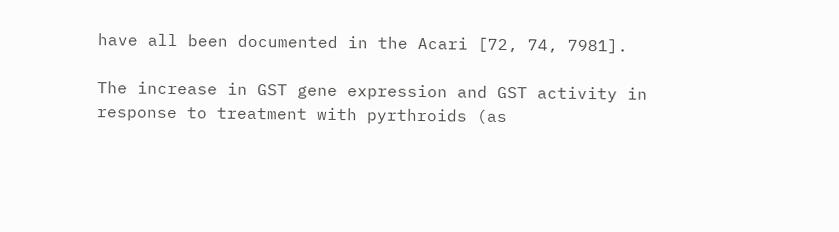have all been documented in the Acari [72, 74, 7981].

The increase in GST gene expression and GST activity in response to treatment with pyrthroids (as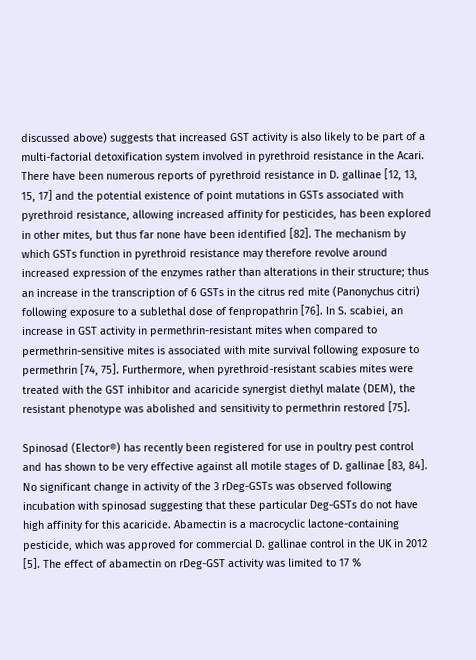discussed above) suggests that increased GST activity is also likely to be part of a multi-factorial detoxification system involved in pyrethroid resistance in the Acari. There have been numerous reports of pyrethroid resistance in D. gallinae [12, 13, 15, 17] and the potential existence of point mutations in GSTs associated with pyrethroid resistance, allowing increased affinity for pesticides, has been explored in other mites, but thus far none have been identified [82]. The mechanism by which GSTs function in pyrethroid resistance may therefore revolve around increased expression of the enzymes rather than alterations in their structure; thus an increase in the transcription of 6 GSTs in the citrus red mite (Panonychus citri) following exposure to a sublethal dose of fenpropathrin [76]. In S. scabiei, an increase in GST activity in permethrin-resistant mites when compared to permethrin-sensitive mites is associated with mite survival following exposure to permethrin [74, 75]. Furthermore, when pyrethroid-resistant scabies mites were treated with the GST inhibitor and acaricide synergist diethyl malate (DEM), the resistant phenotype was abolished and sensitivity to permethrin restored [75].

Spinosad (Elector®) has recently been registered for use in poultry pest control and has shown to be very effective against all motile stages of D. gallinae [83, 84]. No significant change in activity of the 3 rDeg-GSTs was observed following incubation with spinosad suggesting that these particular Deg-GSTs do not have high affinity for this acaricide. Abamectin is a macrocyclic lactone-containing pesticide, which was approved for commercial D. gallinae control in the UK in 2012 [5]. The effect of abamectin on rDeg-GST activity was limited to 17 %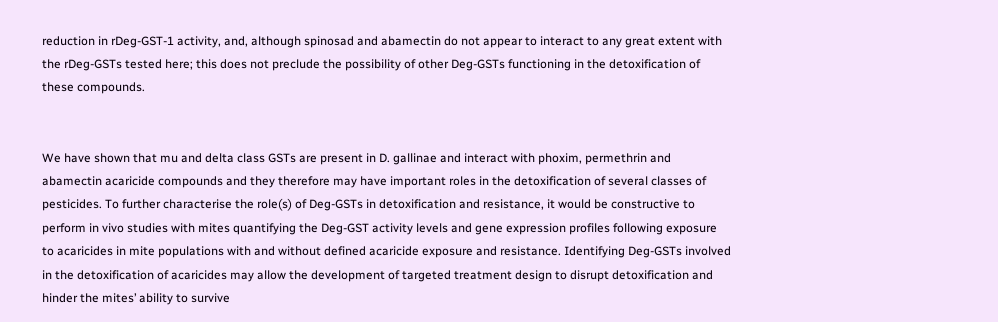reduction in rDeg-GST-1 activity, and, although spinosad and abamectin do not appear to interact to any great extent with the rDeg-GSTs tested here; this does not preclude the possibility of other Deg-GSTs functioning in the detoxification of these compounds.


We have shown that mu and delta class GSTs are present in D. gallinae and interact with phoxim, permethrin and abamectin acaricide compounds and they therefore may have important roles in the detoxification of several classes of pesticides. To further characterise the role(s) of Deg-GSTs in detoxification and resistance, it would be constructive to perform in vivo studies with mites quantifying the Deg-GST activity levels and gene expression profiles following exposure to acaricides in mite populations with and without defined acaricide exposure and resistance. Identifying Deg-GSTs involved in the detoxification of acaricides may allow the development of targeted treatment design to disrupt detoxification and hinder the mites’ ability to survive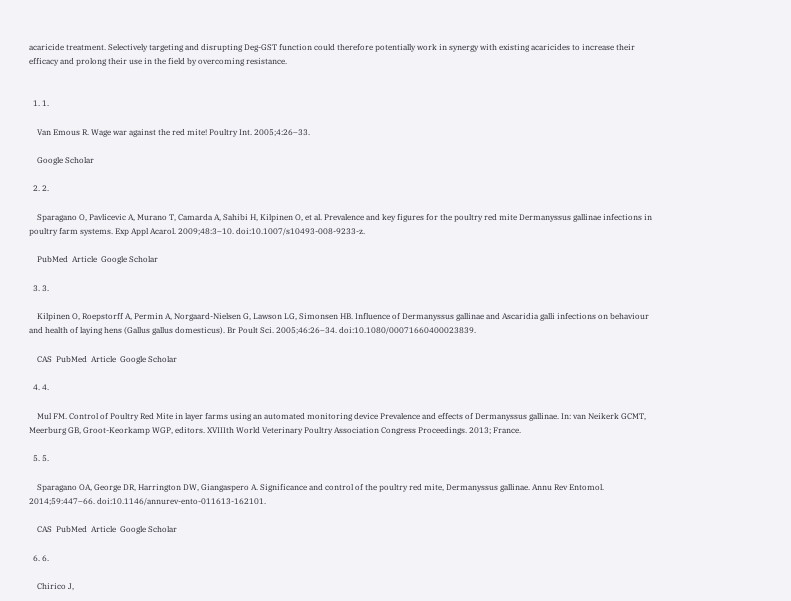acaricide treatment. Selectively targeting and disrupting Deg-GST function could therefore potentially work in synergy with existing acaricides to increase their efficacy and prolong their use in the field by overcoming resistance.


  1. 1.

    Van Emous R. Wage war against the red mite! Poultry Int. 2005;4:26–33.

    Google Scholar

  2. 2.

    Sparagano O, Pavlicevic A, Murano T, Camarda A, Sahibi H, Kilpinen O, et al. Prevalence and key figures for the poultry red mite Dermanyssus gallinae infections in poultry farm systems. Exp Appl Acarol. 2009;48:3–10. doi:10.1007/s10493-008-9233-z.

    PubMed  Article  Google Scholar

  3. 3.

    Kilpinen O, Roepstorff A, Permin A, Norgaard-Nielsen G, Lawson LG, Simonsen HB. Influence of Dermanyssus gallinae and Ascaridia galli infections on behaviour and health of laying hens (Gallus gallus domesticus). Br Poult Sci. 2005;46:26–34. doi:10.1080/00071660400023839.

    CAS  PubMed  Article  Google Scholar

  4. 4.

    Mul FM. Control of Poultry Red Mite in layer farms using an automated monitoring device Prevalence and effects of Dermanyssus gallinae. In: van Neikerk GCMT, Meerburg GB, Groot-Keorkamp WGP, editors. XVIIIth World Veterinary Poultry Association Congress Proceedings. 2013; France.

  5. 5.

    Sparagano OA, George DR, Harrington DW, Giangaspero A. Significance and control of the poultry red mite, Dermanyssus gallinae. Annu Rev Entomol. 2014;59:447–66. doi:10.1146/annurev-ento-011613-162101.

    CAS  PubMed  Article  Google Scholar

  6. 6.

    Chirico J,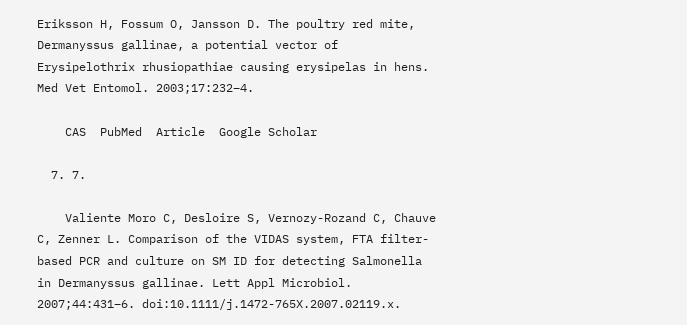Eriksson H, Fossum O, Jansson D. The poultry red mite, Dermanyssus gallinae, a potential vector of Erysipelothrix rhusiopathiae causing erysipelas in hens. Med Vet Entomol. 2003;17:232–4.

    CAS  PubMed  Article  Google Scholar

  7. 7.

    Valiente Moro C, Desloire S, Vernozy-Rozand C, Chauve C, Zenner L. Comparison of the VIDAS system, FTA filter-based PCR and culture on SM ID for detecting Salmonella in Dermanyssus gallinae. Lett Appl Microbiol. 2007;44:431–6. doi:10.1111/j.1472-765X.2007.02119.x.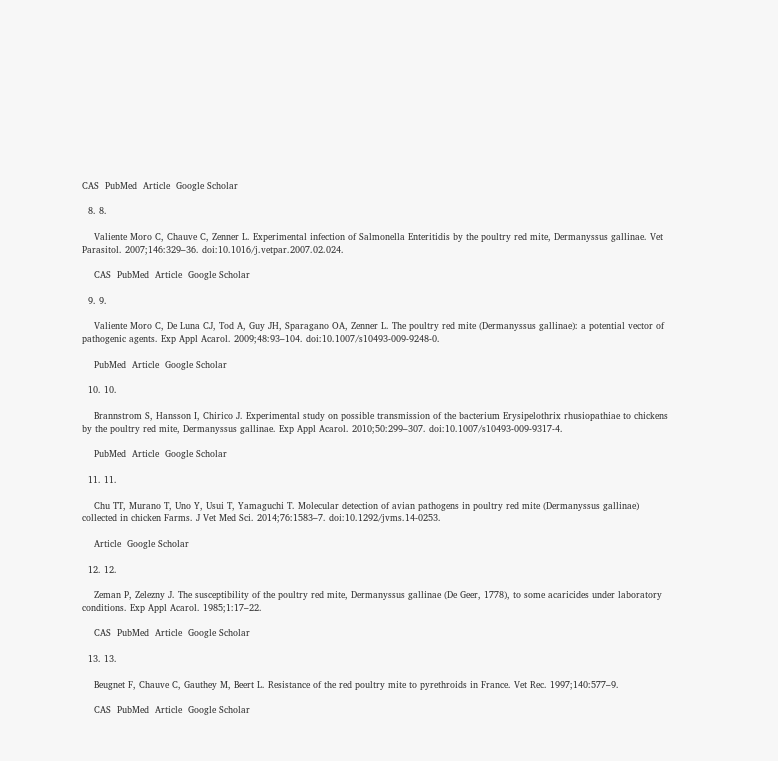CAS  PubMed  Article  Google Scholar

  8. 8.

    Valiente Moro C, Chauve C, Zenner L. Experimental infection of Salmonella Enteritidis by the poultry red mite, Dermanyssus gallinae. Vet Parasitol. 2007;146:329–36. doi:10.1016/j.vetpar.2007.02.024.

    CAS  PubMed  Article  Google Scholar

  9. 9.

    Valiente Moro C, De Luna CJ, Tod A, Guy JH, Sparagano OA, Zenner L. The poultry red mite (Dermanyssus gallinae): a potential vector of pathogenic agents. Exp Appl Acarol. 2009;48:93–104. doi:10.1007/s10493-009-9248-0.

    PubMed  Article  Google Scholar

  10. 10.

    Brannstrom S, Hansson I, Chirico J. Experimental study on possible transmission of the bacterium Erysipelothrix rhusiopathiae to chickens by the poultry red mite, Dermanyssus gallinae. Exp Appl Acarol. 2010;50:299–307. doi:10.1007/s10493-009-9317-4.

    PubMed  Article  Google Scholar

  11. 11.

    Chu TT, Murano T, Uno Y, Usui T, Yamaguchi T. Molecular detection of avian pathogens in poultry red mite (Dermanyssus gallinae) collected in chicken Farms. J Vet Med Sci. 2014;76:1583–7. doi:10.1292/jvms.14-0253.

    Article  Google Scholar

  12. 12.

    Zeman P, Zelezny J. The susceptibility of the poultry red mite, Dermanyssus gallinae (De Geer, 1778), to some acaricides under laboratory conditions. Exp Appl Acarol. 1985;1:17–22.

    CAS  PubMed  Article  Google Scholar

  13. 13.

    Beugnet F, Chauve C, Gauthey M, Beert L. Resistance of the red poultry mite to pyrethroids in France. Vet Rec. 1997;140:577–9.

    CAS  PubMed  Article  Google Scholar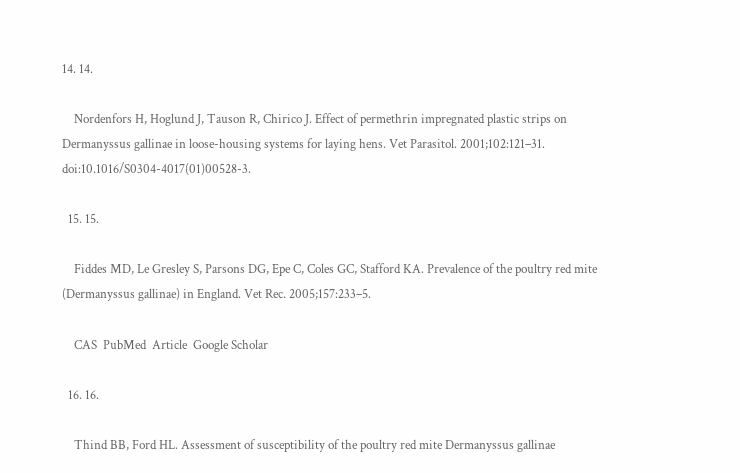14. 14.

    Nordenfors H, Hoglund J, Tauson R, Chirico J. Effect of permethrin impregnated plastic strips on Dermanyssus gallinae in loose-housing systems for laying hens. Vet Parasitol. 2001;102:121–31. doi:10.1016/S0304-4017(01)00528-3.

  15. 15.

    Fiddes MD, Le Gresley S, Parsons DG, Epe C, Coles GC, Stafford KA. Prevalence of the poultry red mite (Dermanyssus gallinae) in England. Vet Rec. 2005;157:233–5.

    CAS  PubMed  Article  Google Scholar

  16. 16.

    Thind BB, Ford HL. Assessment of susceptibility of the poultry red mite Dermanyssus gallinae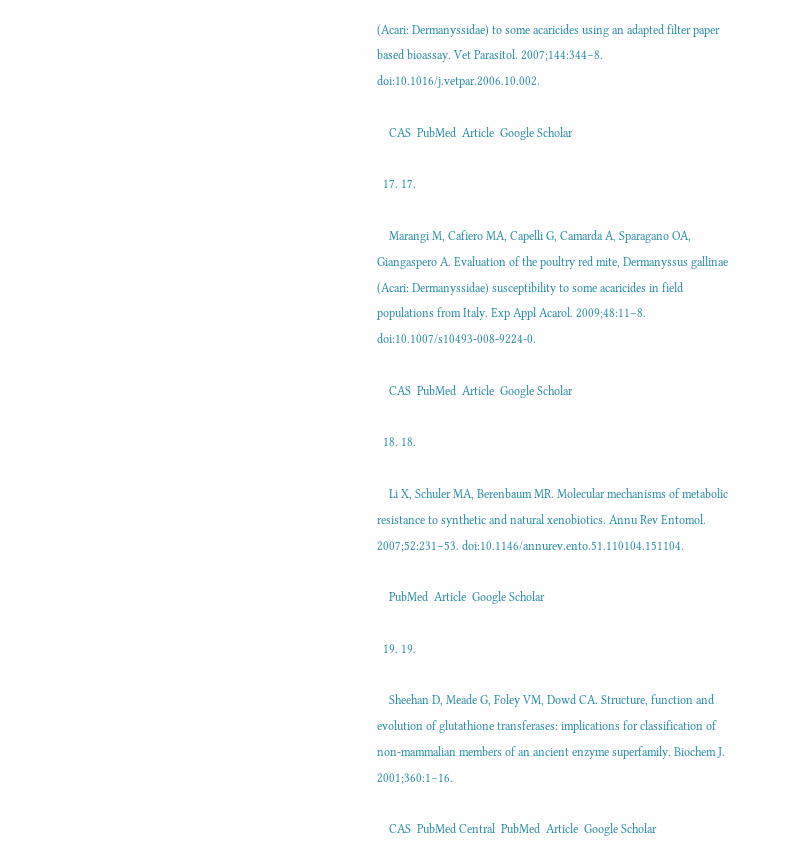(Acari: Dermanyssidae) to some acaricides using an adapted filter paper based bioassay. Vet Parasitol. 2007;144:344–8. doi:10.1016/j.vetpar.2006.10.002.

    CAS  PubMed  Article  Google Scholar

  17. 17.

    Marangi M, Cafiero MA, Capelli G, Camarda A, Sparagano OA, Giangaspero A. Evaluation of the poultry red mite, Dermanyssus gallinae (Acari: Dermanyssidae) susceptibility to some acaricides in field populations from Italy. Exp Appl Acarol. 2009;48:11–8. doi:10.1007/s10493-008-9224-0.

    CAS  PubMed  Article  Google Scholar

  18. 18.

    Li X, Schuler MA, Berenbaum MR. Molecular mechanisms of metabolic resistance to synthetic and natural xenobiotics. Annu Rev Entomol. 2007;52:231–53. doi:10.1146/annurev.ento.51.110104.151104.

    PubMed  Article  Google Scholar

  19. 19.

    Sheehan D, Meade G, Foley VM, Dowd CA. Structure, function and evolution of glutathione transferases: implications for classification of non-mammalian members of an ancient enzyme superfamily. Biochem J. 2001;360:1–16.

    CAS  PubMed Central  PubMed  Article  Google Scholar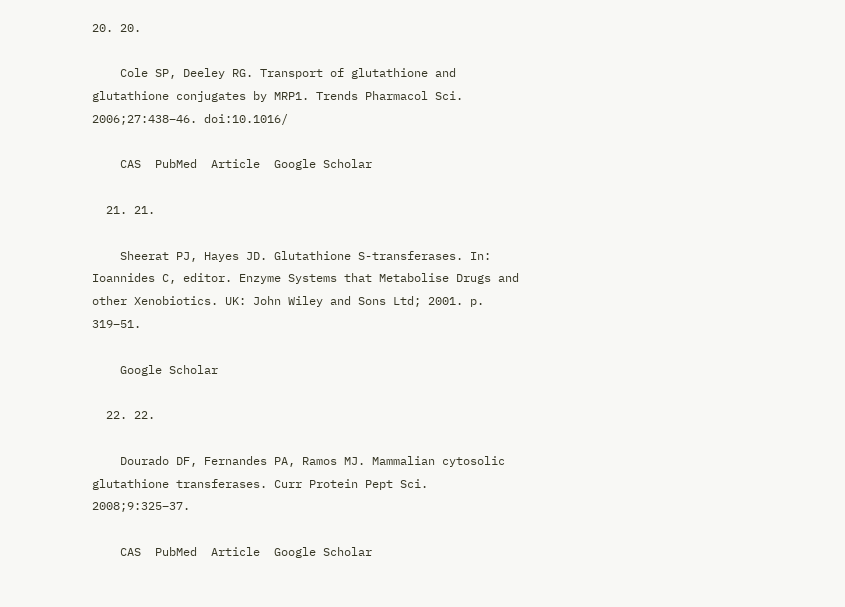20. 20.

    Cole SP, Deeley RG. Transport of glutathione and glutathione conjugates by MRP1. Trends Pharmacol Sci. 2006;27:438–46. doi:10.1016/

    CAS  PubMed  Article  Google Scholar

  21. 21.

    Sheerat PJ, Hayes JD. Glutathione S-transferases. In: Ioannides C, editor. Enzyme Systems that Metabolise Drugs and other Xenobiotics. UK: John Wiley and Sons Ltd; 2001. p. 319–51.

    Google Scholar

  22. 22.

    Dourado DF, Fernandes PA, Ramos MJ. Mammalian cytosolic glutathione transferases. Curr Protein Pept Sci. 2008;9:325–37.

    CAS  PubMed  Article  Google Scholar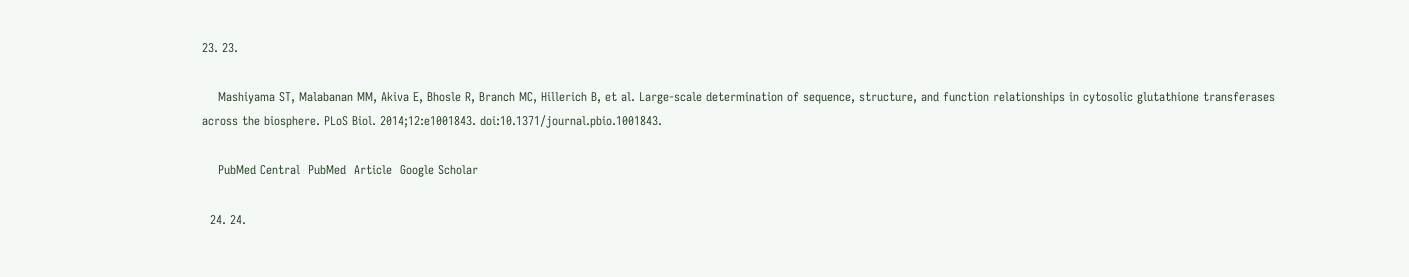23. 23.

    Mashiyama ST, Malabanan MM, Akiva E, Bhosle R, Branch MC, Hillerich B, et al. Large-scale determination of sequence, structure, and function relationships in cytosolic glutathione transferases across the biosphere. PLoS Biol. 2014;12:e1001843. doi:10.1371/journal.pbio.1001843.

    PubMed Central  PubMed  Article  Google Scholar

  24. 24.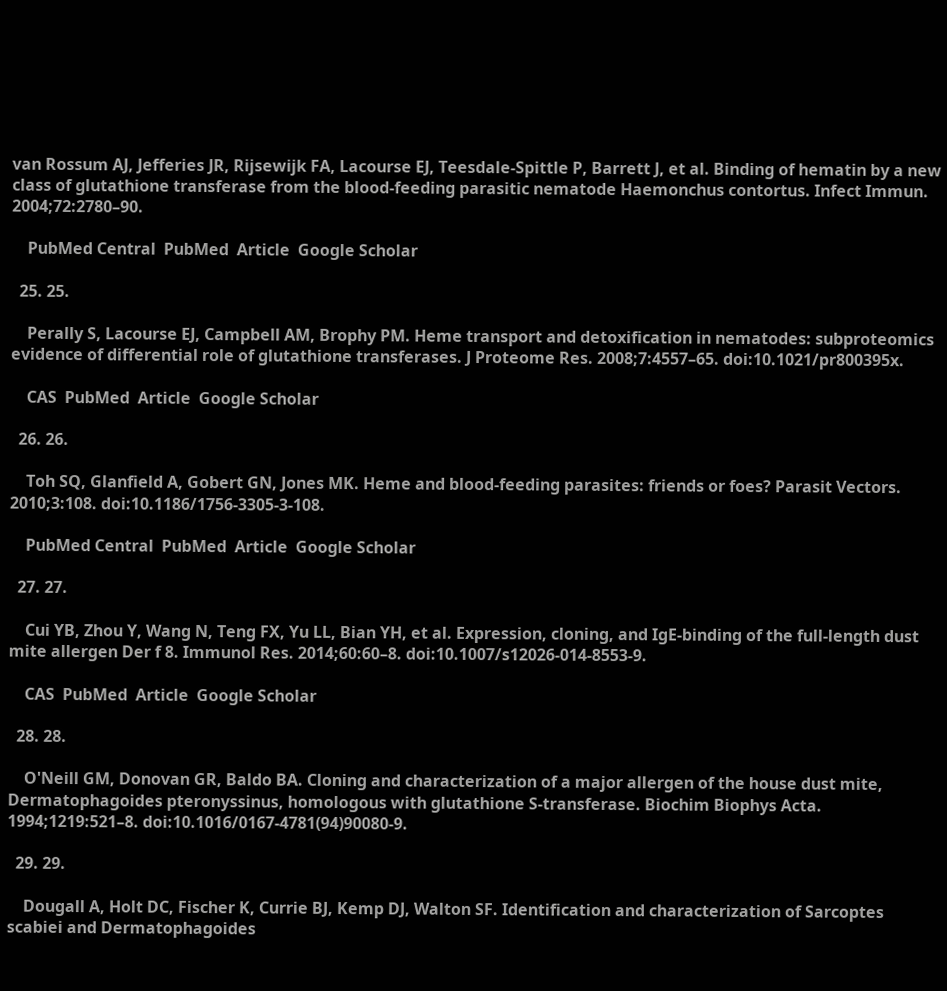van Rossum AJ, Jefferies JR, Rijsewijk FA, Lacourse EJ, Teesdale-Spittle P, Barrett J, et al. Binding of hematin by a new class of glutathione transferase from the blood-feeding parasitic nematode Haemonchus contortus. Infect Immun. 2004;72:2780–90.

    PubMed Central  PubMed  Article  Google Scholar

  25. 25.

    Perally S, Lacourse EJ, Campbell AM, Brophy PM. Heme transport and detoxification in nematodes: subproteomics evidence of differential role of glutathione transferases. J Proteome Res. 2008;7:4557–65. doi:10.1021/pr800395x.

    CAS  PubMed  Article  Google Scholar

  26. 26.

    Toh SQ, Glanfield A, Gobert GN, Jones MK. Heme and blood-feeding parasites: friends or foes? Parasit Vectors. 2010;3:108. doi:10.1186/1756-3305-3-108.

    PubMed Central  PubMed  Article  Google Scholar

  27. 27.

    Cui YB, Zhou Y, Wang N, Teng FX, Yu LL, Bian YH, et al. Expression, cloning, and IgE-binding of the full-length dust mite allergen Der f 8. Immunol Res. 2014;60:60–8. doi:10.1007/s12026-014-8553-9.

    CAS  PubMed  Article  Google Scholar

  28. 28.

    O'Neill GM, Donovan GR, Baldo BA. Cloning and characterization of a major allergen of the house dust mite, Dermatophagoides pteronyssinus, homologous with glutathione S-transferase. Biochim Biophys Acta. 1994;1219:521–8. doi:10.1016/0167-4781(94)90080-9.

  29. 29.

    Dougall A, Holt DC, Fischer K, Currie BJ, Kemp DJ, Walton SF. Identification and characterization of Sarcoptes scabiei and Dermatophagoides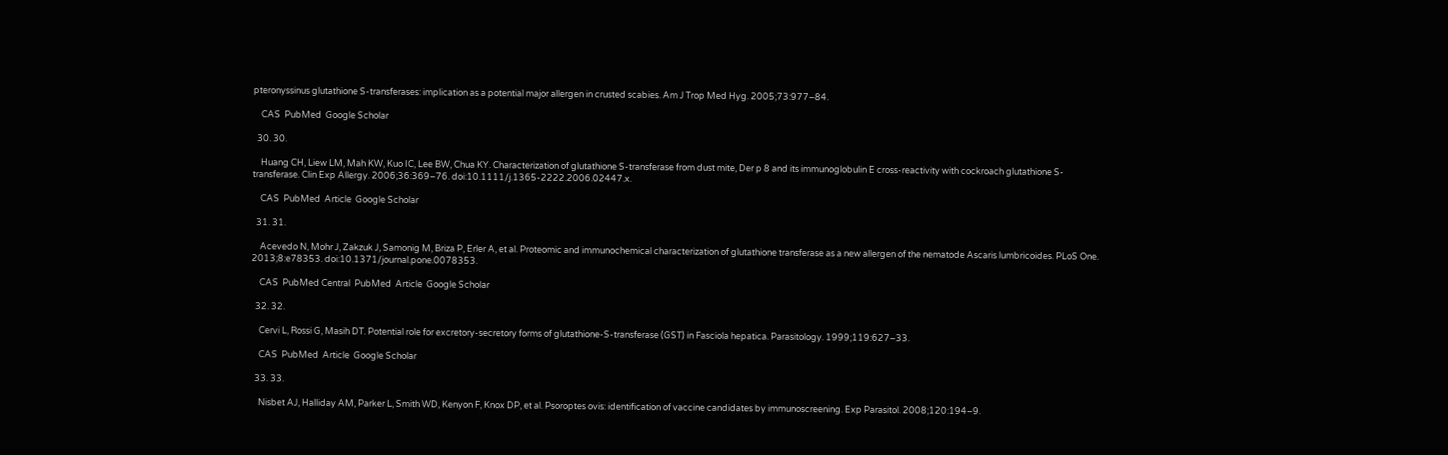pteronyssinus glutathione S-transferases: implication as a potential major allergen in crusted scabies. Am J Trop Med Hyg. 2005;73:977–84.

    CAS  PubMed  Google Scholar

  30. 30.

    Huang CH, Liew LM, Mah KW, Kuo IC, Lee BW, Chua KY. Characterization of glutathione S-transferase from dust mite, Der p 8 and its immunoglobulin E cross-reactivity with cockroach glutathione S-transferase. Clin Exp Allergy. 2006;36:369–76. doi:10.1111/j.1365-2222.2006.02447.x.

    CAS  PubMed  Article  Google Scholar

  31. 31.

    Acevedo N, Mohr J, Zakzuk J, Samonig M, Briza P, Erler A, et al. Proteomic and immunochemical characterization of glutathione transferase as a new allergen of the nematode Ascaris lumbricoides. PLoS One. 2013;8:e78353. doi:10.1371/journal.pone.0078353.

    CAS  PubMed Central  PubMed  Article  Google Scholar

  32. 32.

    Cervi L, Rossi G, Masih DT. Potential role for excretory-secretory forms of glutathione-S-transferase (GST) in Fasciola hepatica. Parasitology. 1999;119:627–33.

    CAS  PubMed  Article  Google Scholar

  33. 33.

    Nisbet AJ, Halliday AM, Parker L, Smith WD, Kenyon F, Knox DP, et al. Psoroptes ovis: identification of vaccine candidates by immunoscreening. Exp Parasitol. 2008;120:194–9.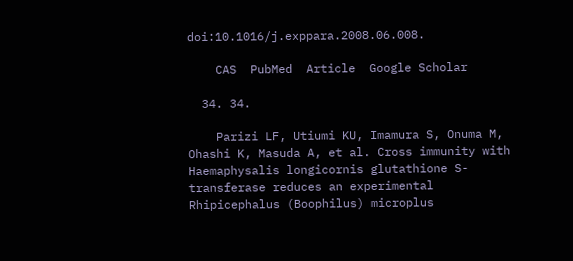doi:10.1016/j.exppara.2008.06.008.

    CAS  PubMed  Article  Google Scholar

  34. 34.

    Parizi LF, Utiumi KU, Imamura S, Onuma M, Ohashi K, Masuda A, et al. Cross immunity with Haemaphysalis longicornis glutathione S-transferase reduces an experimental Rhipicephalus (Boophilus) microplus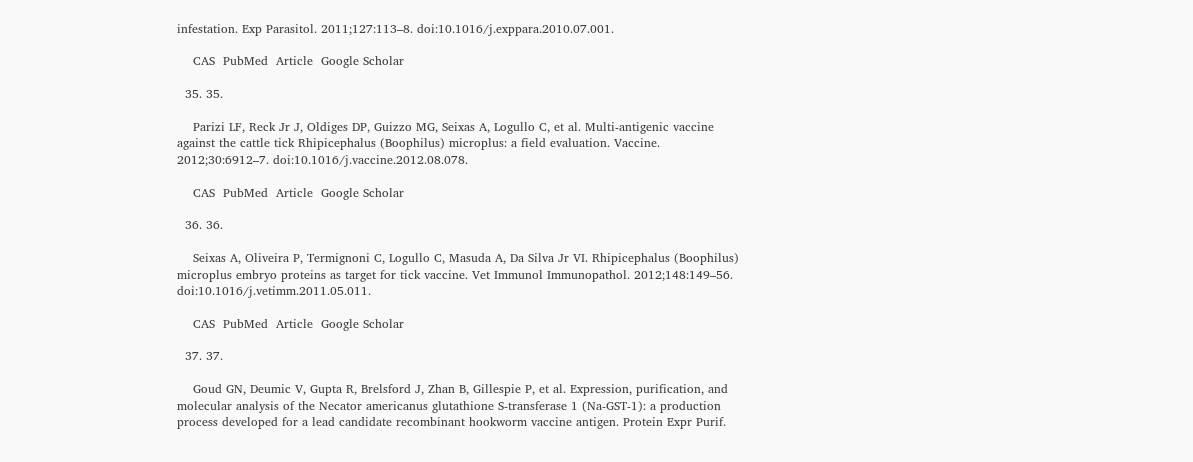infestation. Exp Parasitol. 2011;127:113–8. doi:10.1016/j.exppara.2010.07.001.

    CAS  PubMed  Article  Google Scholar

  35. 35.

    Parizi LF, Reck Jr J, Oldiges DP, Guizzo MG, Seixas A, Logullo C, et al. Multi-antigenic vaccine against the cattle tick Rhipicephalus (Boophilus) microplus: a field evaluation. Vaccine. 2012;30:6912–7. doi:10.1016/j.vaccine.2012.08.078.

    CAS  PubMed  Article  Google Scholar

  36. 36.

    Seixas A, Oliveira P, Termignoni C, Logullo C, Masuda A, Da Silva Jr VI. Rhipicephalus (Boophilus) microplus embryo proteins as target for tick vaccine. Vet Immunol Immunopathol. 2012;148:149–56. doi:10.1016/j.vetimm.2011.05.011.

    CAS  PubMed  Article  Google Scholar

  37. 37.

    Goud GN, Deumic V, Gupta R, Brelsford J, Zhan B, Gillespie P, et al. Expression, purification, and molecular analysis of the Necator americanus glutathione S-transferase 1 (Na-GST-1): a production process developed for a lead candidate recombinant hookworm vaccine antigen. Protein Expr Purif.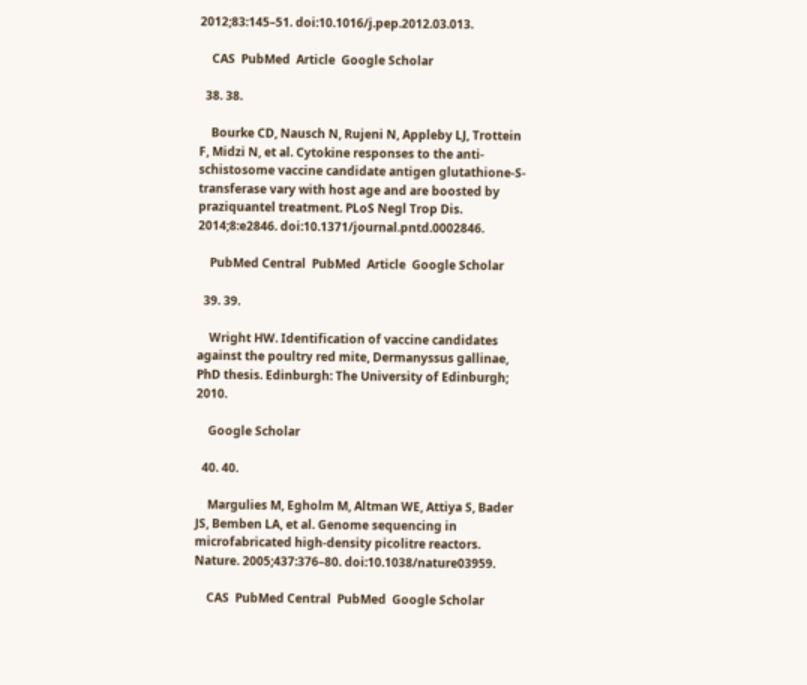2012;83:145–51. doi:10.1016/j.pep.2012.03.013.

    CAS  PubMed  Article  Google Scholar

  38. 38.

    Bourke CD, Nausch N, Rujeni N, Appleby LJ, Trottein F, Midzi N, et al. Cytokine responses to the anti-schistosome vaccine candidate antigen glutathione-S-transferase vary with host age and are boosted by praziquantel treatment. PLoS Negl Trop Dis. 2014;8:e2846. doi:10.1371/journal.pntd.0002846.

    PubMed Central  PubMed  Article  Google Scholar

  39. 39.

    Wright HW. Identification of vaccine candidates against the poultry red mite, Dermanyssus gallinae, PhD thesis. Edinburgh: The University of Edinburgh; 2010.

    Google Scholar

  40. 40.

    Margulies M, Egholm M, Altman WE, Attiya S, Bader JS, Bemben LA, et al. Genome sequencing in microfabricated high-density picolitre reactors. Nature. 2005;437:376–80. doi:10.1038/nature03959.

    CAS  PubMed Central  PubMed  Google Scholar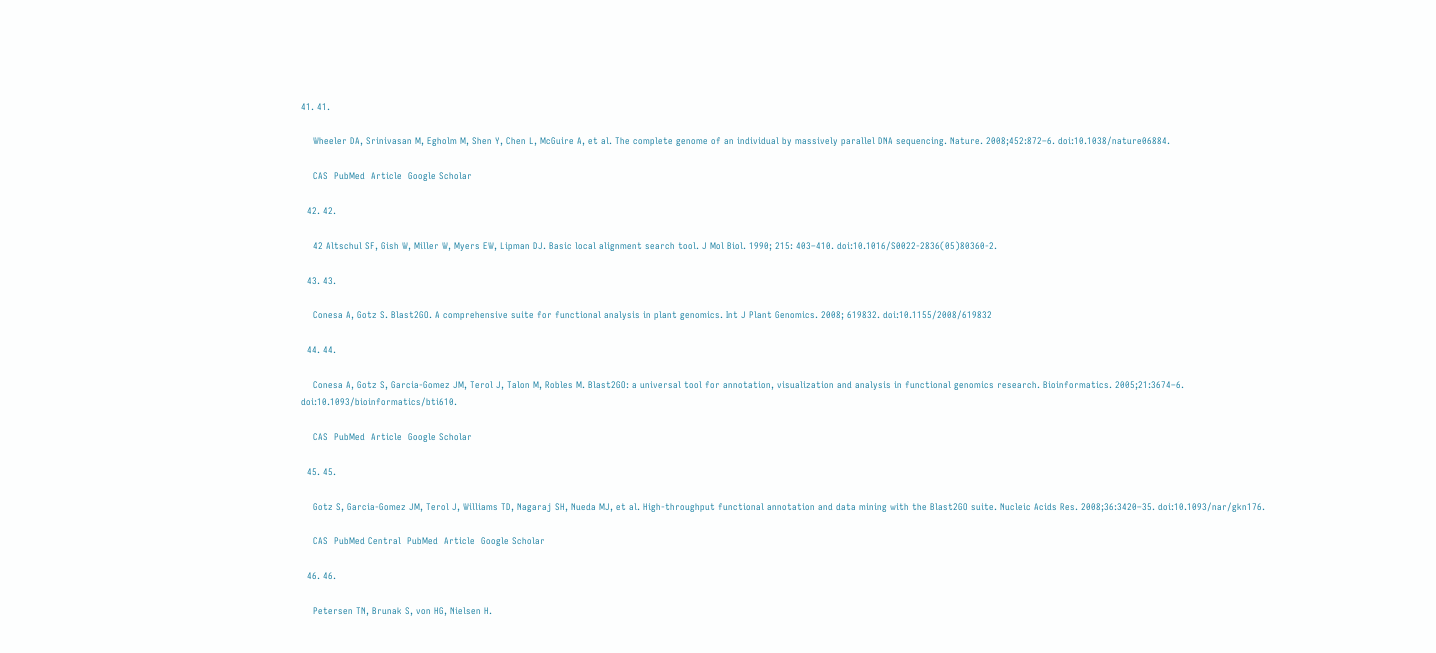41. 41.

    Wheeler DA, Srinivasan M, Egholm M, Shen Y, Chen L, McGuire A, et al. The complete genome of an individual by massively parallel DNA sequencing. Nature. 2008;452:872–6. doi:10.1038/nature06884.

    CAS  PubMed  Article  Google Scholar

  42. 42.

    42 Altschul SF, Gish W, Miller W, Myers EW, Lipman DJ. Basic local alignment search tool. J Mol Biol. 1990; 215: 403–410. doi:10.1016/S0022-2836(05)80360-2.

  43. 43.

    Conesa A, Gotz S. Blast2GO. A comprehensive suite for functional analysis in plant genomics. Int J Plant Genomics. 2008; 619832. doi:10.1155/2008/619832

  44. 44.

    Conesa A, Gotz S, Garcia-Gomez JM, Terol J, Talon M, Robles M. Blast2GO: a universal tool for annotation, visualization and analysis in functional genomics research. Bioinformatics. 2005;21:3674–6. doi:10.1093/bioinformatics/bti610.

    CAS  PubMed  Article  Google Scholar

  45. 45.

    Gotz S, Garcia-Gomez JM, Terol J, Williams TD, Nagaraj SH, Nueda MJ, et al. High-throughput functional annotation and data mining with the Blast2GO suite. Nucleic Acids Res. 2008;36:3420–35. doi:10.1093/nar/gkn176.

    CAS  PubMed Central  PubMed  Article  Google Scholar

  46. 46.

    Petersen TN, Brunak S, von HG, Nielsen H.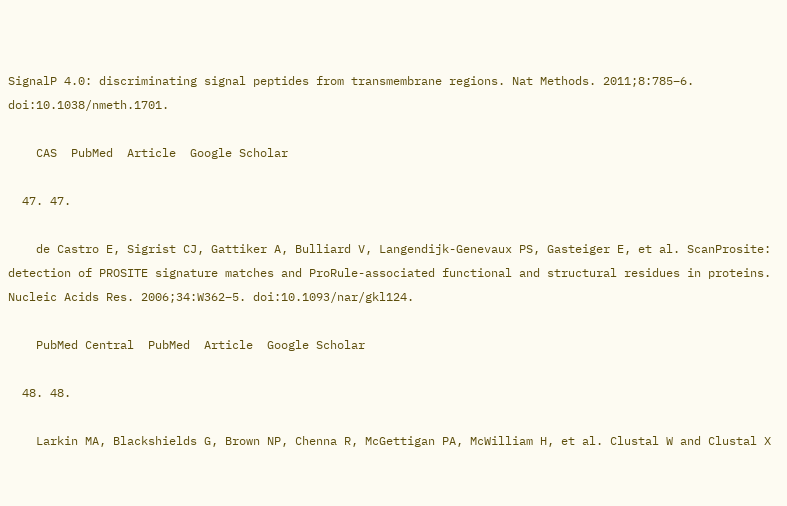SignalP 4.0: discriminating signal peptides from transmembrane regions. Nat Methods. 2011;8:785–6. doi:10.1038/nmeth.1701.

    CAS  PubMed  Article  Google Scholar

  47. 47.

    de Castro E, Sigrist CJ, Gattiker A, Bulliard V, Langendijk-Genevaux PS, Gasteiger E, et al. ScanProsite: detection of PROSITE signature matches and ProRule-associated functional and structural residues in proteins. Nucleic Acids Res. 2006;34:W362–5. doi:10.1093/nar/gkl124.

    PubMed Central  PubMed  Article  Google Scholar

  48. 48.

    Larkin MA, Blackshields G, Brown NP, Chenna R, McGettigan PA, McWilliam H, et al. Clustal W and Clustal X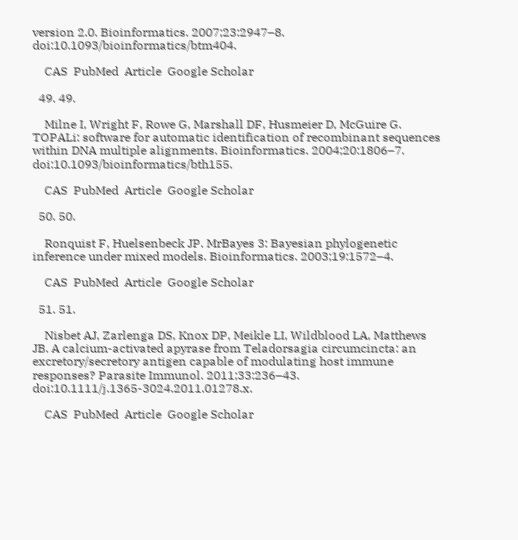version 2.0. Bioinformatics. 2007;23:2947–8. doi:10.1093/bioinformatics/btm404.

    CAS  PubMed  Article  Google Scholar

  49. 49.

    Milne I, Wright F, Rowe G, Marshall DF, Husmeier D, McGuire G. TOPALi: software for automatic identification of recombinant sequences within DNA multiple alignments. Bioinformatics. 2004;20:1806–7. doi:10.1093/bioinformatics/bth155.

    CAS  PubMed  Article  Google Scholar

  50. 50.

    Ronquist F, Huelsenbeck JP. MrBayes 3: Bayesian phylogenetic inference under mixed models. Bioinformatics. 2003;19:1572–4.

    CAS  PubMed  Article  Google Scholar

  51. 51.

    Nisbet AJ, Zarlenga DS, Knox DP, Meikle LI, Wildblood LA, Matthews JB. A calcium-activated apyrase from Teladorsagia circumcincta: an excretory/secretory antigen capable of modulating host immune responses? Parasite Immunol. 2011;33:236–43. doi:10.1111/j.1365-3024.2011.01278.x.

    CAS  PubMed  Article  Google Scholar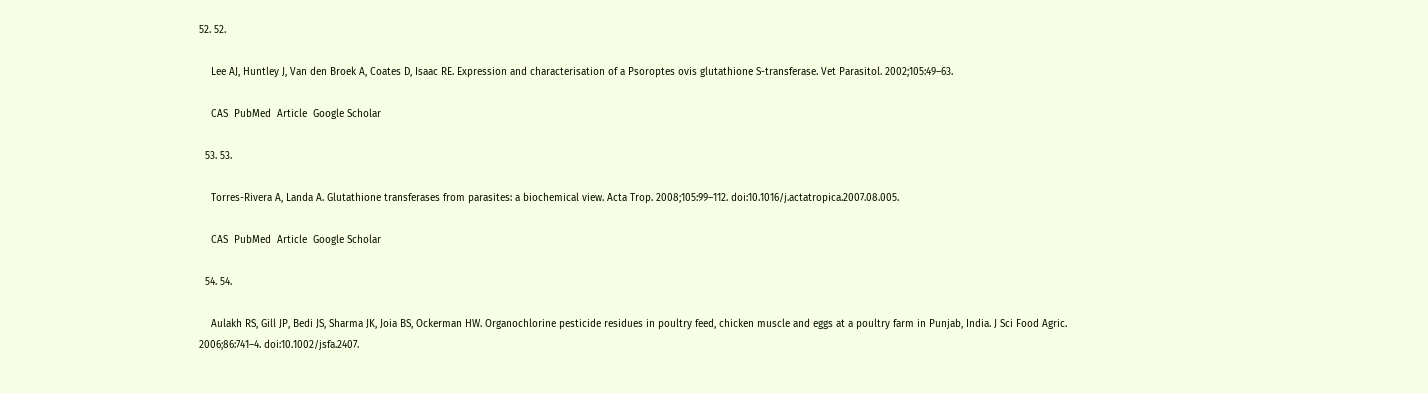52. 52.

    Lee AJ, Huntley J, Van den Broek A, Coates D, Isaac RE. Expression and characterisation of a Psoroptes ovis glutathione S-transferase. Vet Parasitol. 2002;105:49–63.

    CAS  PubMed  Article  Google Scholar

  53. 53.

    Torres-Rivera A, Landa A. Glutathione transferases from parasites: a biochemical view. Acta Trop. 2008;105:99–112. doi:10.1016/j.actatropica.2007.08.005.

    CAS  PubMed  Article  Google Scholar

  54. 54.

    Aulakh RS, Gill JP, Bedi JS, Sharma JK, Joia BS, Ockerman HW. Organochlorine pesticide residues in poultry feed, chicken muscle and eggs at a poultry farm in Punjab, India. J Sci Food Agric. 2006;86:741–4. doi:10.1002/jsfa.2407.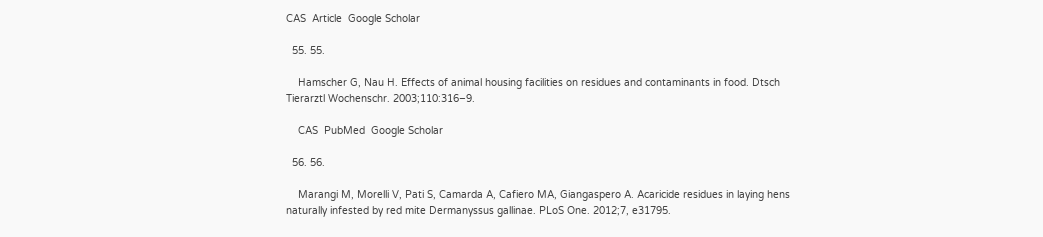CAS  Article  Google Scholar

  55. 55.

    Hamscher G, Nau H. Effects of animal housing facilities on residues and contaminants in food. Dtsch Tierarztl Wochenschr. 2003;110:316–9.

    CAS  PubMed  Google Scholar

  56. 56.

    Marangi M, Morelli V, Pati S, Camarda A, Cafiero MA, Giangaspero A. Acaricide residues in laying hens naturally infested by red mite Dermanyssus gallinae. PLoS One. 2012;7, e31795.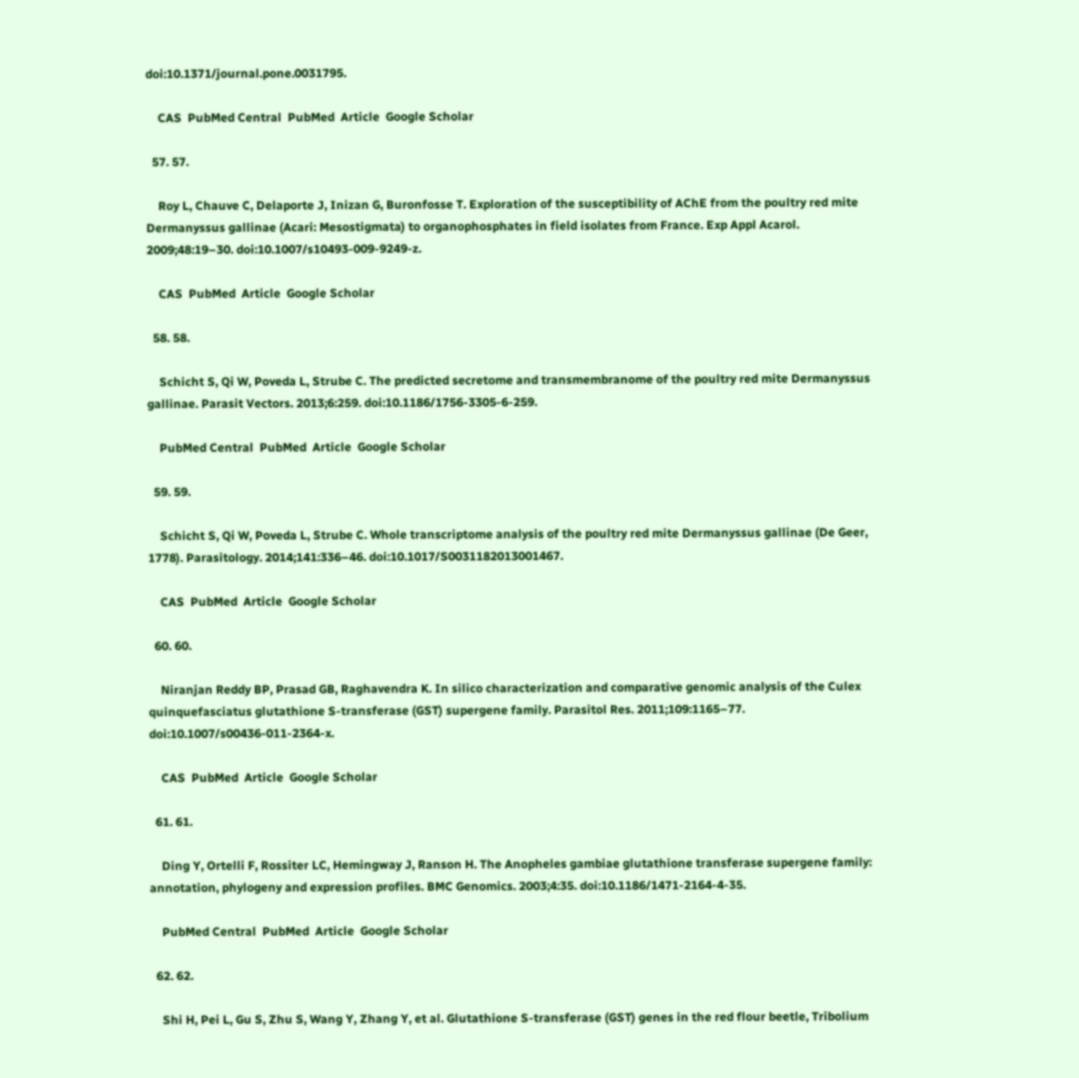doi:10.1371/journal.pone.0031795.

    CAS  PubMed Central  PubMed  Article  Google Scholar

  57. 57.

    Roy L, Chauve C, Delaporte J, Inizan G, Buronfosse T. Exploration of the susceptibility of AChE from the poultry red mite Dermanyssus gallinae (Acari: Mesostigmata) to organophosphates in field isolates from France. Exp Appl Acarol. 2009;48:19–30. doi:10.1007/s10493-009-9249-z.

    CAS  PubMed  Article  Google Scholar

  58. 58.

    Schicht S, Qi W, Poveda L, Strube C. The predicted secretome and transmembranome of the poultry red mite Dermanyssus gallinae. Parasit Vectors. 2013;6:259. doi:10.1186/1756-3305-6-259.

    PubMed Central  PubMed  Article  Google Scholar

  59. 59.

    Schicht S, Qi W, Poveda L, Strube C. Whole transcriptome analysis of the poultry red mite Dermanyssus gallinae (De Geer, 1778). Parasitology. 2014;141:336–46. doi:10.1017/S0031182013001467.

    CAS  PubMed  Article  Google Scholar

  60. 60.

    Niranjan Reddy BP, Prasad GB, Raghavendra K. In silico characterization and comparative genomic analysis of the Culex quinquefasciatus glutathione S-transferase (GST) supergene family. Parasitol Res. 2011;109:1165–77. doi:10.1007/s00436-011-2364-x.

    CAS  PubMed  Article  Google Scholar

  61. 61.

    Ding Y, Ortelli F, Rossiter LC, Hemingway J, Ranson H. The Anopheles gambiae glutathione transferase supergene family: annotation, phylogeny and expression profiles. BMC Genomics. 2003;4:35. doi:10.1186/1471-2164-4-35.

    PubMed Central  PubMed  Article  Google Scholar

  62. 62.

    Shi H, Pei L, Gu S, Zhu S, Wang Y, Zhang Y, et al. Glutathione S-transferase (GST) genes in the red flour beetle, Tribolium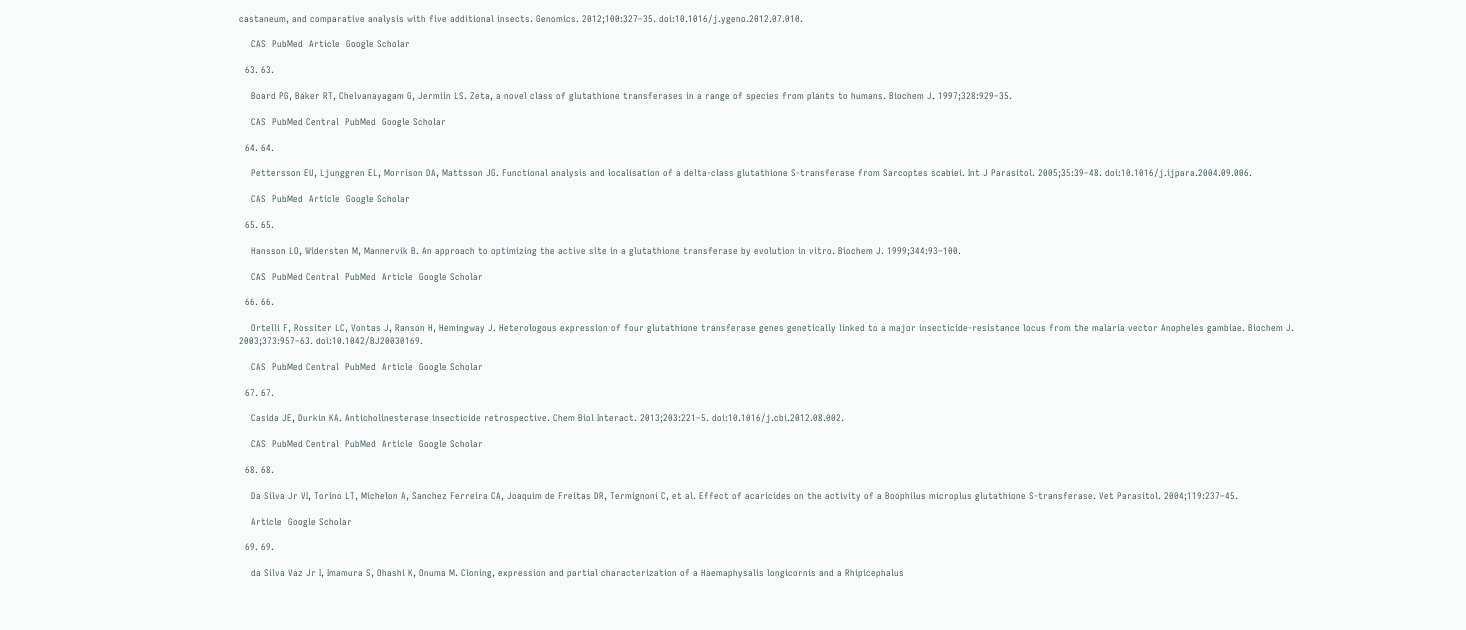castaneum, and comparative analysis with five additional insects. Genomics. 2012;100:327–35. doi:10.1016/j.ygeno.2012.07.010.

    CAS  PubMed  Article  Google Scholar

  63. 63.

    Board PG, Baker RT, Chelvanayagam G, Jermiin LS. Zeta, a novel class of glutathione transferases in a range of species from plants to humans. Biochem J. 1997;328:929–35.

    CAS  PubMed Central  PubMed  Google Scholar

  64. 64.

    Pettersson EU, Ljunggren EL, Morrison DA, Mattsson JG. Functional analysis and localisation of a delta-class glutathione S-transferase from Sarcoptes scabiei. Int J Parasitol. 2005;35:39–48. doi:10.1016/j.ijpara.2004.09.006.

    CAS  PubMed  Article  Google Scholar

  65. 65.

    Hansson LO, Widersten M, Mannervik B. An approach to optimizing the active site in a glutathione transferase by evolution in vitro. Biochem J. 1999;344:93–100.

    CAS  PubMed Central  PubMed  Article  Google Scholar

  66. 66.

    Ortelli F, Rossiter LC, Vontas J, Ranson H, Hemingway J. Heterologous expression of four glutathione transferase genes genetically linked to a major insecticide-resistance locus from the malaria vector Anopheles gambiae. Biochem J. 2003;373:957–63. doi:10.1042/BJ20030169.

    CAS  PubMed Central  PubMed  Article  Google Scholar

  67. 67.

    Casida JE, Durkin KA. Anticholinesterase insecticide retrospective. Chem Biol Interact. 2013;203:221–5. doi:10.1016/j.cbi.2012.08.002.

    CAS  PubMed Central  PubMed  Article  Google Scholar

  68. 68.

    Da Silva Jr VI, Torino LT, Michelon A, Sanchez Ferreira CA, Joaquim de Freitas DR, Termignoni C, et al. Effect of acaricides on the activity of a Boophilus microplus glutathione S-transferase. Vet Parasitol. 2004;119:237–45.

    Article  Google Scholar

  69. 69.

    da Silva Vaz Jr I, Imamura S, Ohashi K, Onuma M. Cloning, expression and partial characterization of a Haemaphysalis longicornis and a Rhipicephalus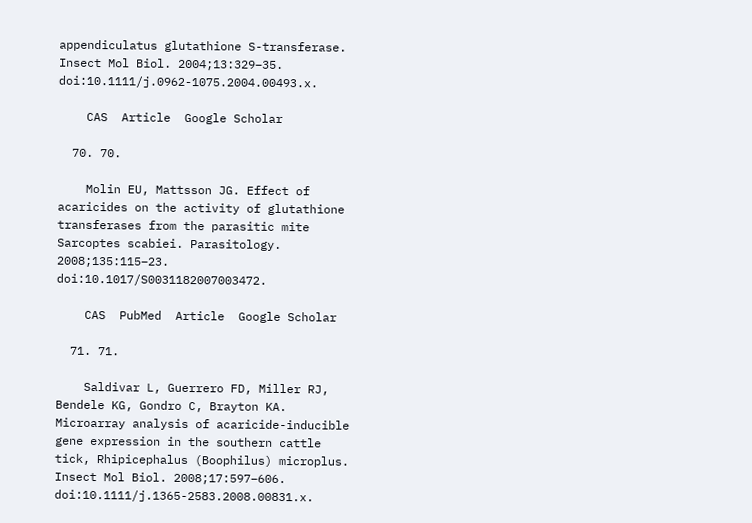appendiculatus glutathione S-transferase. Insect Mol Biol. 2004;13:329–35. doi:10.1111/j.0962-1075.2004.00493.x.

    CAS  Article  Google Scholar

  70. 70.

    Molin EU, Mattsson JG. Effect of acaricides on the activity of glutathione transferases from the parasitic mite Sarcoptes scabiei. Parasitology. 2008;135:115–23. doi:10.1017/S0031182007003472.

    CAS  PubMed  Article  Google Scholar

  71. 71.

    Saldivar L, Guerrero FD, Miller RJ, Bendele KG, Gondro C, Brayton KA. Microarray analysis of acaricide-inducible gene expression in the southern cattle tick, Rhipicephalus (Boophilus) microplus. Insect Mol Biol. 2008;17:597–606. doi:10.1111/j.1365-2583.2008.00831.x.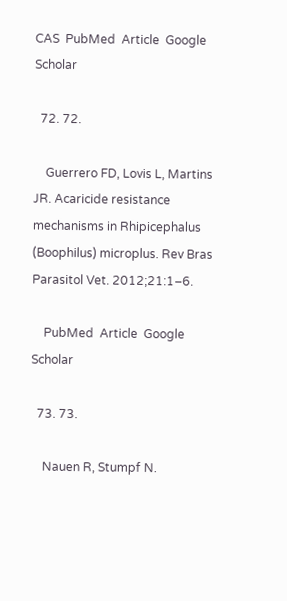CAS  PubMed  Article  Google Scholar

  72. 72.

    Guerrero FD, Lovis L, Martins JR. Acaricide resistance mechanisms in Rhipicephalus (Boophilus) microplus. Rev Bras Parasitol Vet. 2012;21:1–6.

    PubMed  Article  Google Scholar

  73. 73.

    Nauen R, Stumpf N.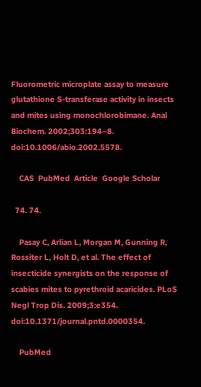Fluorometric microplate assay to measure glutathione S-transferase activity in insects and mites using monochlorobimane. Anal Biochem. 2002;303:194–8. doi:10.1006/abio.2002.5578.

    CAS  PubMed  Article  Google Scholar

  74. 74.

    Pasay C, Arlian L, Morgan M, Gunning R, Rossiter L, Holt D, et al. The effect of insecticide synergists on the response of scabies mites to pyrethroid acaricides. PLoS Negl Trop Dis. 2009;3:e354. doi:10.1371/journal.pntd.0000354.

    PubMed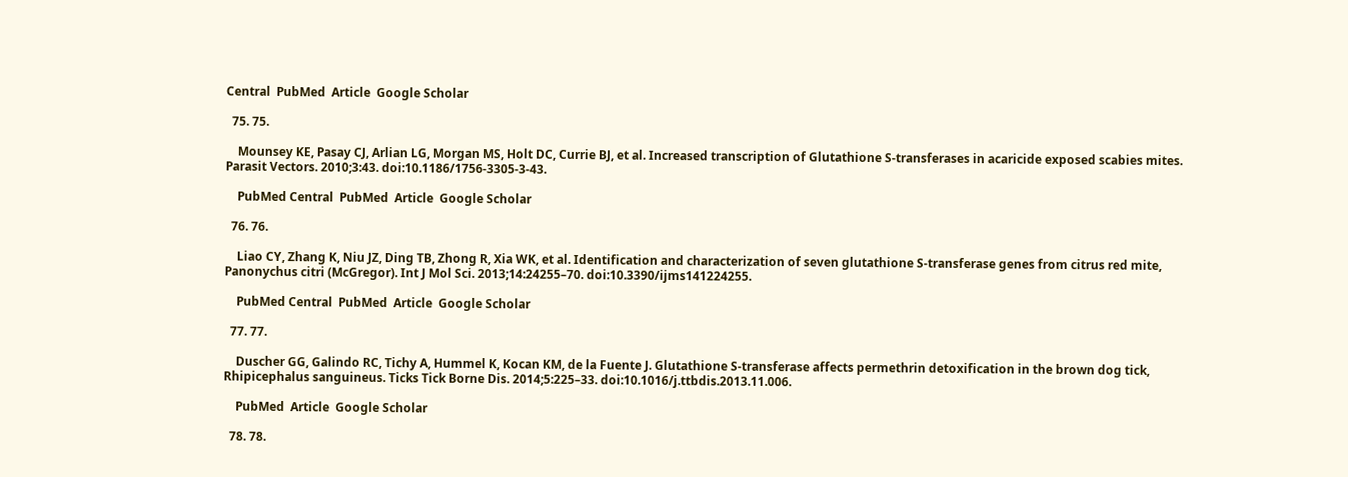Central  PubMed  Article  Google Scholar

  75. 75.

    Mounsey KE, Pasay CJ, Arlian LG, Morgan MS, Holt DC, Currie BJ, et al. Increased transcription of Glutathione S-transferases in acaricide exposed scabies mites. Parasit Vectors. 2010;3:43. doi:10.1186/1756-3305-3-43.

    PubMed Central  PubMed  Article  Google Scholar

  76. 76.

    Liao CY, Zhang K, Niu JZ, Ding TB, Zhong R, Xia WK, et al. Identification and characterization of seven glutathione S-transferase genes from citrus red mite, Panonychus citri (McGregor). Int J Mol Sci. 2013;14:24255–70. doi:10.3390/ijms141224255.

    PubMed Central  PubMed  Article  Google Scholar

  77. 77.

    Duscher GG, Galindo RC, Tichy A, Hummel K, Kocan KM, de la Fuente J. Glutathione S-transferase affects permethrin detoxification in the brown dog tick, Rhipicephalus sanguineus. Ticks Tick Borne Dis. 2014;5:225–33. doi:10.1016/j.ttbdis.2013.11.006.

    PubMed  Article  Google Scholar

  78. 78.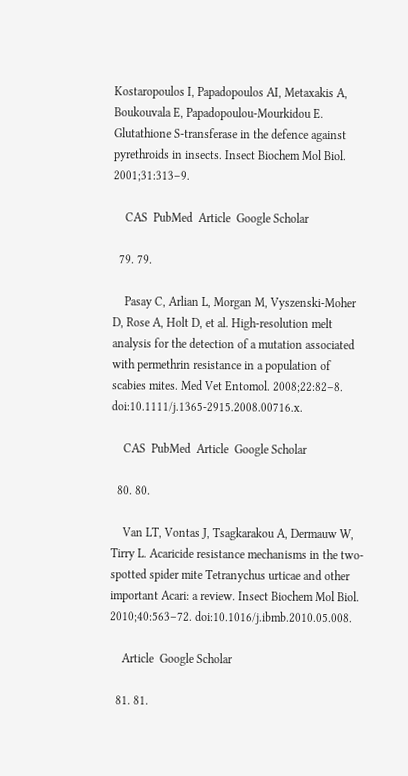Kostaropoulos I, Papadopoulos AI, Metaxakis A, Boukouvala E, Papadopoulou-Mourkidou E. Glutathione S-transferase in the defence against pyrethroids in insects. Insect Biochem Mol Biol. 2001;31:313–9.

    CAS  PubMed  Article  Google Scholar

  79. 79.

    Pasay C, Arlian L, Morgan M, Vyszenski-Moher D, Rose A, Holt D, et al. High-resolution melt analysis for the detection of a mutation associated with permethrin resistance in a population of scabies mites. Med Vet Entomol. 2008;22:82–8. doi:10.1111/j.1365-2915.2008.00716.x.

    CAS  PubMed  Article  Google Scholar

  80. 80.

    Van LT, Vontas J, Tsagkarakou A, Dermauw W, Tirry L. Acaricide resistance mechanisms in the two-spotted spider mite Tetranychus urticae and other important Acari: a review. Insect Biochem Mol Biol. 2010;40:563–72. doi:10.1016/j.ibmb.2010.05.008.

    Article  Google Scholar

  81. 81.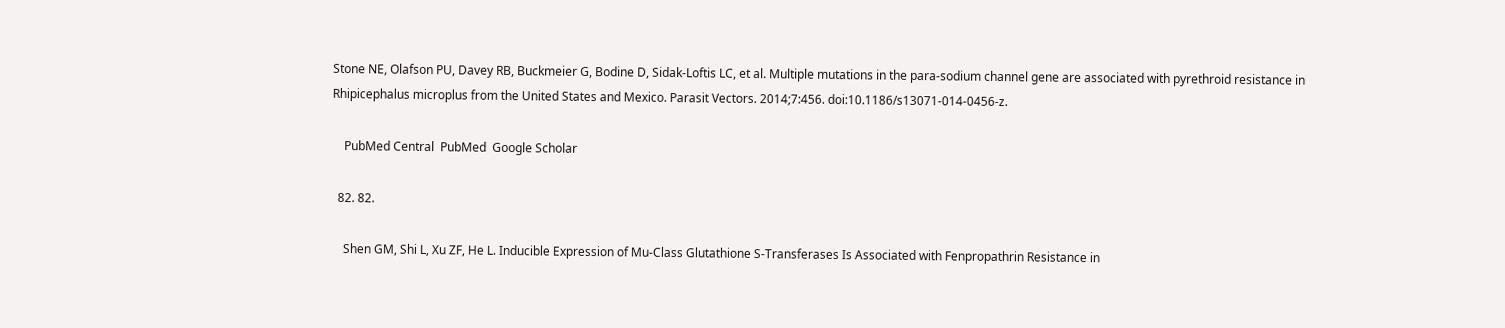Stone NE, Olafson PU, Davey RB, Buckmeier G, Bodine D, Sidak-Loftis LC, et al. Multiple mutations in the para-sodium channel gene are associated with pyrethroid resistance in Rhipicephalus microplus from the United States and Mexico. Parasit Vectors. 2014;7:456. doi:10.1186/s13071-014-0456-z.

    PubMed Central  PubMed  Google Scholar

  82. 82.

    Shen GM, Shi L, Xu ZF, He L. Inducible Expression of Mu-Class Glutathione S-Transferases Is Associated with Fenpropathrin Resistance in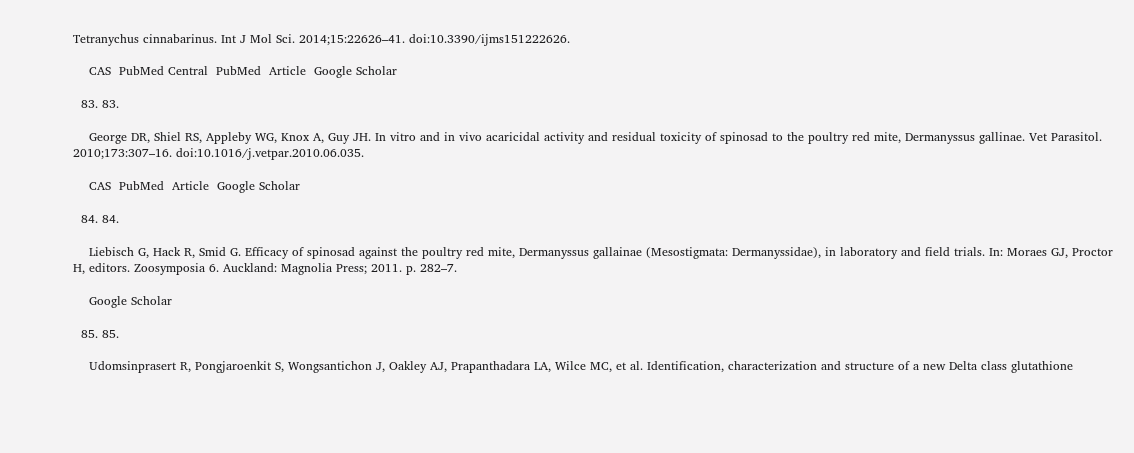Tetranychus cinnabarinus. Int J Mol Sci. 2014;15:22626–41. doi:10.3390/ijms151222626.

    CAS  PubMed Central  PubMed  Article  Google Scholar

  83. 83.

    George DR, Shiel RS, Appleby WG, Knox A, Guy JH. In vitro and in vivo acaricidal activity and residual toxicity of spinosad to the poultry red mite, Dermanyssus gallinae. Vet Parasitol. 2010;173:307–16. doi:10.1016/j.vetpar.2010.06.035.

    CAS  PubMed  Article  Google Scholar

  84. 84.

    Liebisch G, Hack R, Smid G. Efficacy of spinosad against the poultry red mite, Dermanyssus gallainae (Mesostigmata: Dermanyssidae), in laboratory and field trials. In: Moraes GJ, Proctor H, editors. Zoosymposia 6. Auckland: Magnolia Press; 2011. p. 282–7.

    Google Scholar

  85. 85.

    Udomsinprasert R, Pongjaroenkit S, Wongsantichon J, Oakley AJ, Prapanthadara LA, Wilce MC, et al. Identification, characterization and structure of a new Delta class glutathione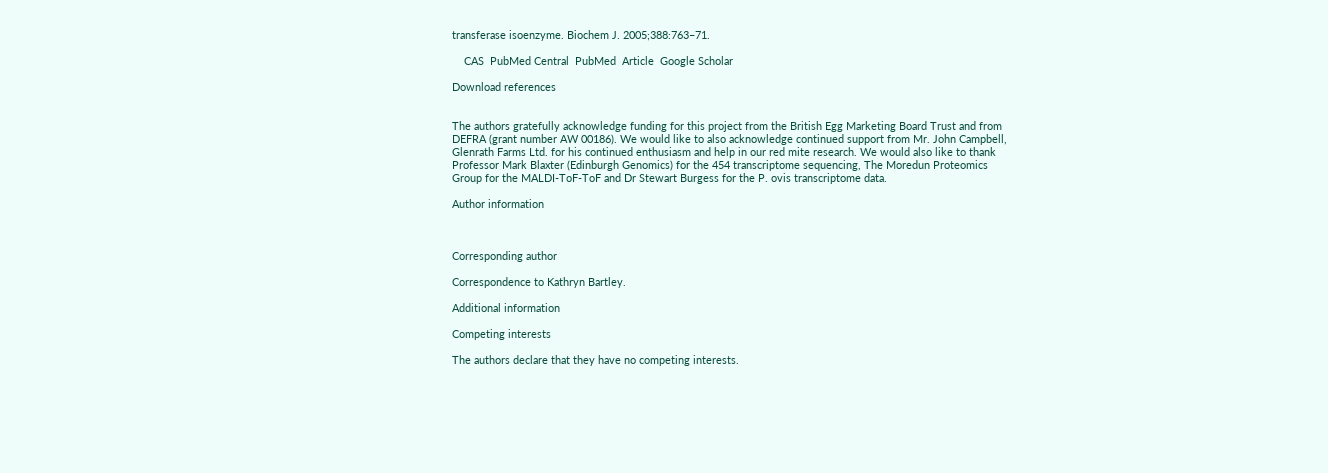transferase isoenzyme. Biochem J. 2005;388:763–71.

    CAS  PubMed Central  PubMed  Article  Google Scholar

Download references


The authors gratefully acknowledge funding for this project from the British Egg Marketing Board Trust and from DEFRA (grant number AW 00186). We would like to also acknowledge continued support from Mr. John Campbell, Glenrath Farms Ltd. for his continued enthusiasm and help in our red mite research. We would also like to thank Professor Mark Blaxter (Edinburgh Genomics) for the 454 transcriptome sequencing, The Moredun Proteomics Group for the MALDI-ToF-ToF and Dr Stewart Burgess for the P. ovis transcriptome data.

Author information



Corresponding author

Correspondence to Kathryn Bartley.

Additional information

Competing interests

The authors declare that they have no competing interests.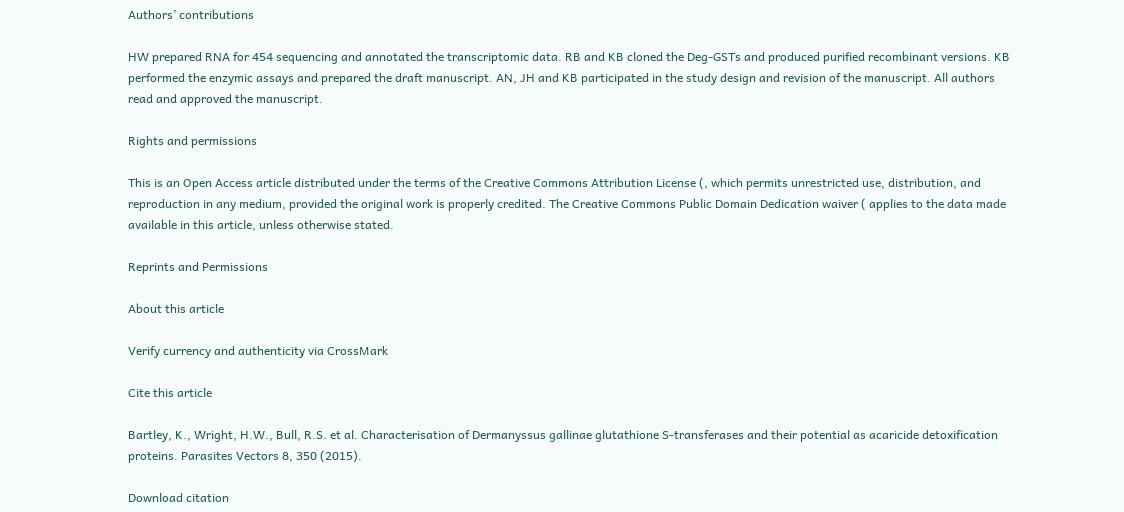Authors’ contributions

HW prepared RNA for 454 sequencing and annotated the transcriptomic data. RB and KB cloned the Deg-GSTs and produced purified recombinant versions. KB performed the enzymic assays and prepared the draft manuscript. AN, JH and KB participated in the study design and revision of the manuscript. All authors read and approved the manuscript.

Rights and permissions

This is an Open Access article distributed under the terms of the Creative Commons Attribution License (, which permits unrestricted use, distribution, and reproduction in any medium, provided the original work is properly credited. The Creative Commons Public Domain Dedication waiver ( applies to the data made available in this article, unless otherwise stated.

Reprints and Permissions

About this article

Verify currency and authenticity via CrossMark

Cite this article

Bartley, K., Wright, H.W., Bull, R.S. et al. Characterisation of Dermanyssus gallinae glutathione S-transferases and their potential as acaricide detoxification proteins. Parasites Vectors 8, 350 (2015).

Download citation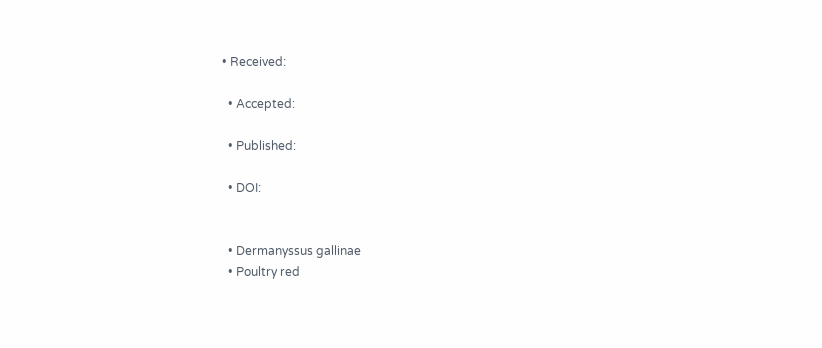• Received:

  • Accepted:

  • Published:

  • DOI:


  • Dermanyssus gallinae
  • Poultry red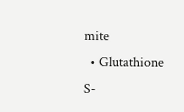mite
  • Glutathione S-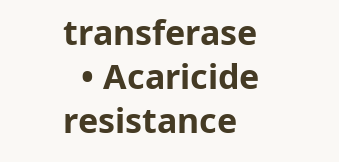transferase
  • Acaricide resistance